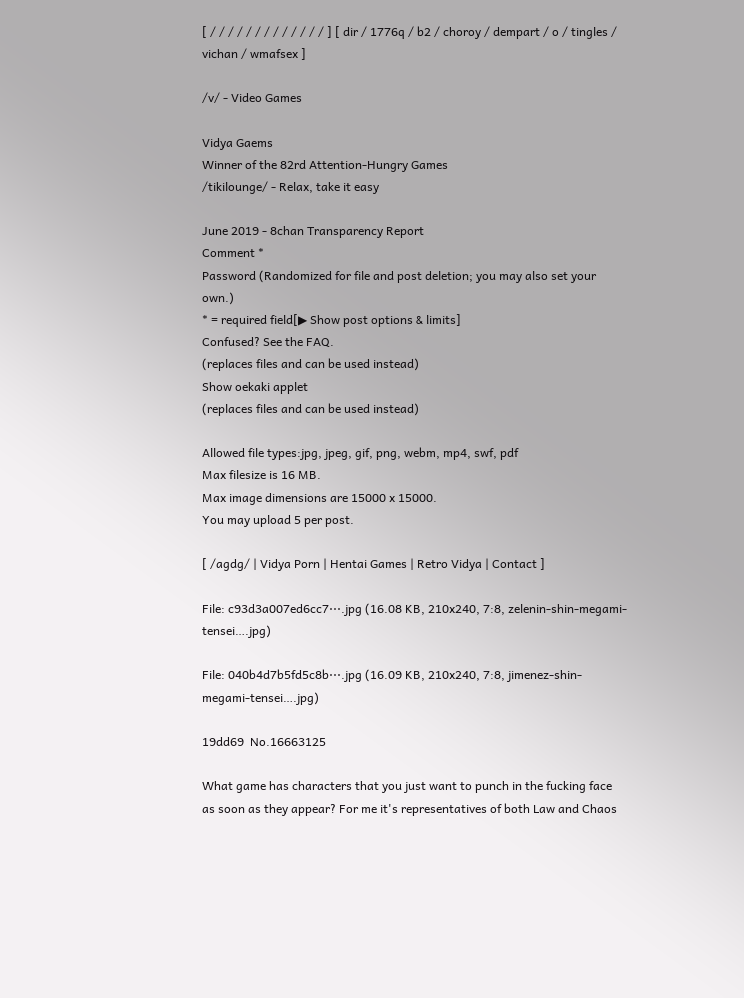[ / / / / / / / / / / / / / ] [ dir / 1776q / b2 / choroy / dempart / o / tingles / vichan / wmafsex ]

/v/ - Video Games

Vidya Gaems
Winner of the 82rd Attention-Hungry Games
/tikilounge/ - Relax, take it easy

June 2019 - 8chan Transparency Report
Comment *
Password (Randomized for file and post deletion; you may also set your own.)
* = required field[▶ Show post options & limits]
Confused? See the FAQ.
(replaces files and can be used instead)
Show oekaki applet
(replaces files and can be used instead)

Allowed file types:jpg, jpeg, gif, png, webm, mp4, swf, pdf
Max filesize is 16 MB.
Max image dimensions are 15000 x 15000.
You may upload 5 per post.

[ /agdg/ | Vidya Porn | Hentai Games | Retro Vidya | Contact ]

File: c93d3a007ed6cc7⋯.jpg (16.08 KB, 210x240, 7:8, zelenin-shin-megami-tensei….jpg)

File: 040b4d7b5fd5c8b⋯.jpg (16.09 KB, 210x240, 7:8, jimenez-shin-megami-tensei….jpg)

19dd69  No.16663125

What game has characters that you just want to punch in the fucking face as soon as they appear? For me it's representatives of both Law and Chaos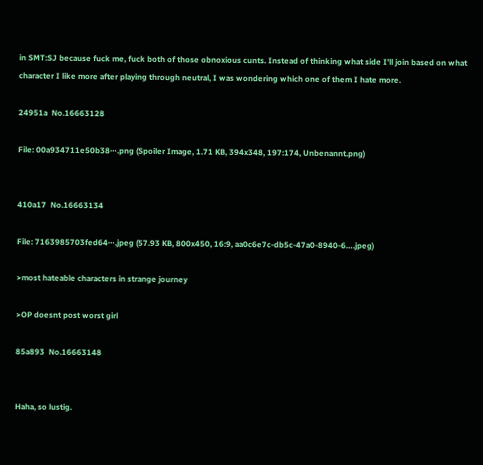in SMT:SJ because fuck me, fuck both of those obnoxious cunts. Instead of thinking what side I'll join based on what character I like more after playing through neutral, I was wondering which one of them I hate more.

24951a  No.16663128

File: 00a934711e50b38⋯.png (Spoiler Image, 1.71 KB, 394x348, 197:174, Unbenannt.png)


410a17  No.16663134

File: 7163985703fed64⋯.jpeg (57.93 KB, 800x450, 16:9, aa0c6e7c-db5c-47a0-8940-6….jpeg)

>most hateable characters in strange journey

>OP doesnt post worst girl

85a893  No.16663148


Haha, so lustig.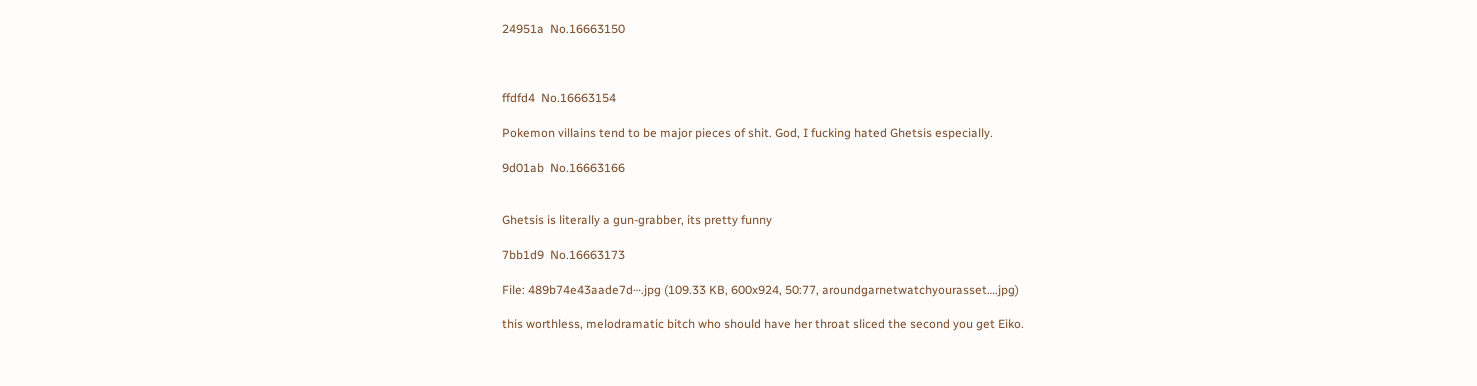24951a  No.16663150



ffdfd4  No.16663154

Pokemon villains tend to be major pieces of shit. God, I fucking hated Ghetsis especially.

9d01ab  No.16663166


Ghetsis is literally a gun-grabber, its pretty funny

7bb1d9  No.16663173

File: 489b74e43aade7d⋯.jpg (109.33 KB, 600x924, 50:77, aroundgarnetwatchyourasset….jpg)

this worthless, melodramatic bitch who should have her throat sliced the second you get Eiko.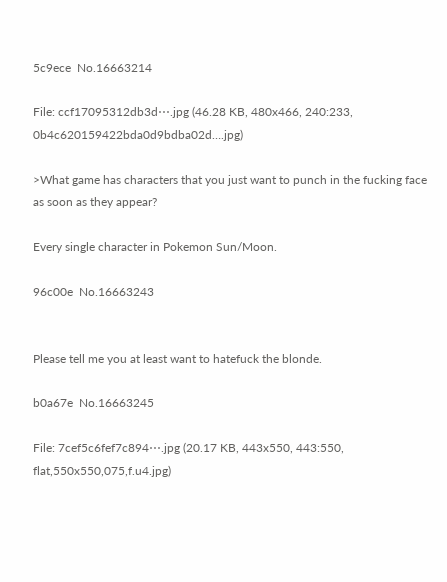5c9ece  No.16663214

File: ccf17095312db3d⋯.jpg (46.28 KB, 480x466, 240:233, 0b4c620159422bda0d9bdba02d….jpg)

>What game has characters that you just want to punch in the fucking face as soon as they appear?

Every single character in Pokemon Sun/Moon.

96c00e  No.16663243


Please tell me you at least want to hatefuck the blonde.

b0a67e  No.16663245

File: 7cef5c6fef7c894⋯.jpg (20.17 KB, 443x550, 443:550, flat,550x550,075,f.u4.jpg)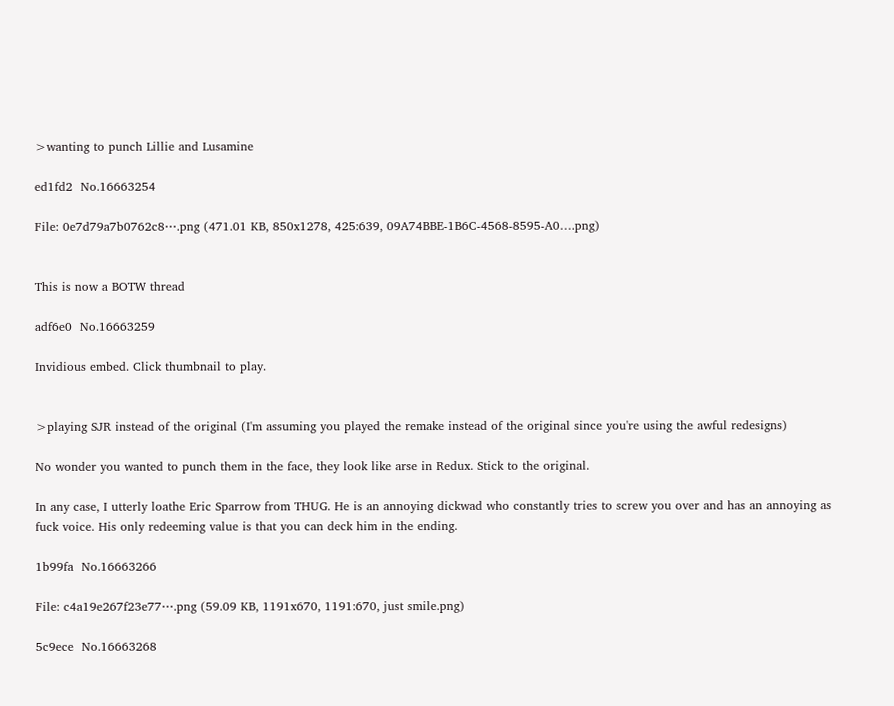>wanting to punch Lillie and Lusamine

ed1fd2  No.16663254

File: 0e7d79a7b0762c8⋯.png (471.01 KB, 850x1278, 425:639, 09A74BBE-1B6C-4568-8595-A0….png)


This is now a BOTW thread

adf6e0  No.16663259

Invidious embed. Click thumbnail to play.


>playing SJR instead of the original (I'm assuming you played the remake instead of the original since you're using the awful redesigns)

No wonder you wanted to punch them in the face, they look like arse in Redux. Stick to the original.

In any case, I utterly loathe Eric Sparrow from THUG. He is an annoying dickwad who constantly tries to screw you over and has an annoying as fuck voice. His only redeeming value is that you can deck him in the ending.

1b99fa  No.16663266

File: c4a19e267f23e77⋯.png (59.09 KB, 1191x670, 1191:670, just smile.png)

5c9ece  No.16663268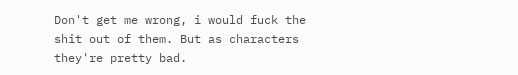Don't get me wrong, i would fuck the shit out of them. But as characters they're pretty bad.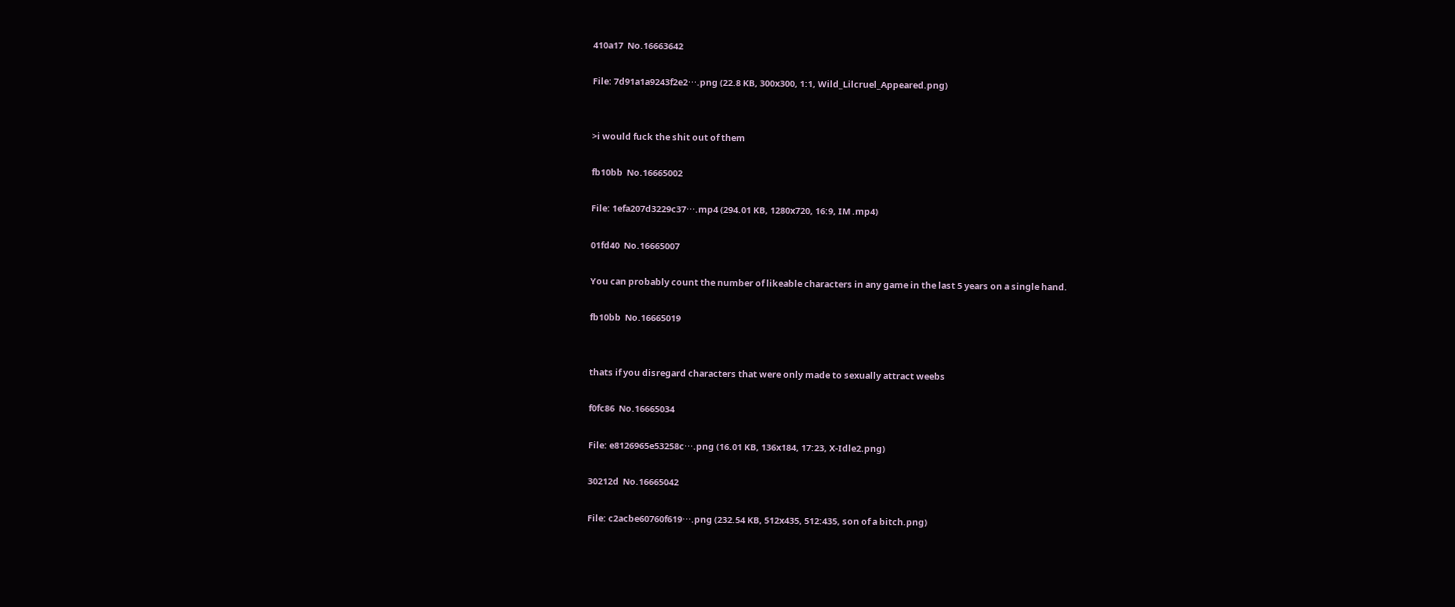410a17  No.16663642

File: 7d91a1a9243f2e2⋯.png (22.8 KB, 300x300, 1:1, Wild_Lilcruel_Appeared.png)


>i would fuck the shit out of them

fb10bb  No.16665002

File: 1efa207d3229c37⋯.mp4 (294.01 KB, 1280x720, 16:9, IM .mp4)

01fd40  No.16665007

You can probably count the number of likeable characters in any game in the last 5 years on a single hand.

fb10bb  No.16665019


thats if you disregard characters that were only made to sexually attract weebs

f0fc86  No.16665034

File: e8126965e53258c⋯.png (16.01 KB, 136x184, 17:23, X-Idle2.png)

30212d  No.16665042

File: c2acbe60760f619⋯.png (232.54 KB, 512x435, 512:435, son of a bitch.png)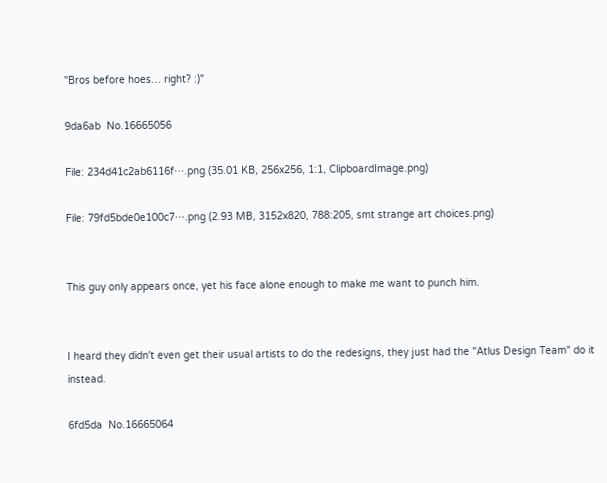"Bros before hoes… right? :)"

9da6ab  No.16665056

File: 234d41c2ab6116f⋯.png (35.01 KB, 256x256, 1:1, ClipboardImage.png)

File: 79fd5bde0e100c7⋯.png (2.93 MB, 3152x820, 788:205, smt strange art choices.png)


This guy only appears once, yet his face alone enough to make me want to punch him.


I heard they didn't even get their usual artists to do the redesigns, they just had the "Atlus Design Team" do it instead.

6fd5da  No.16665064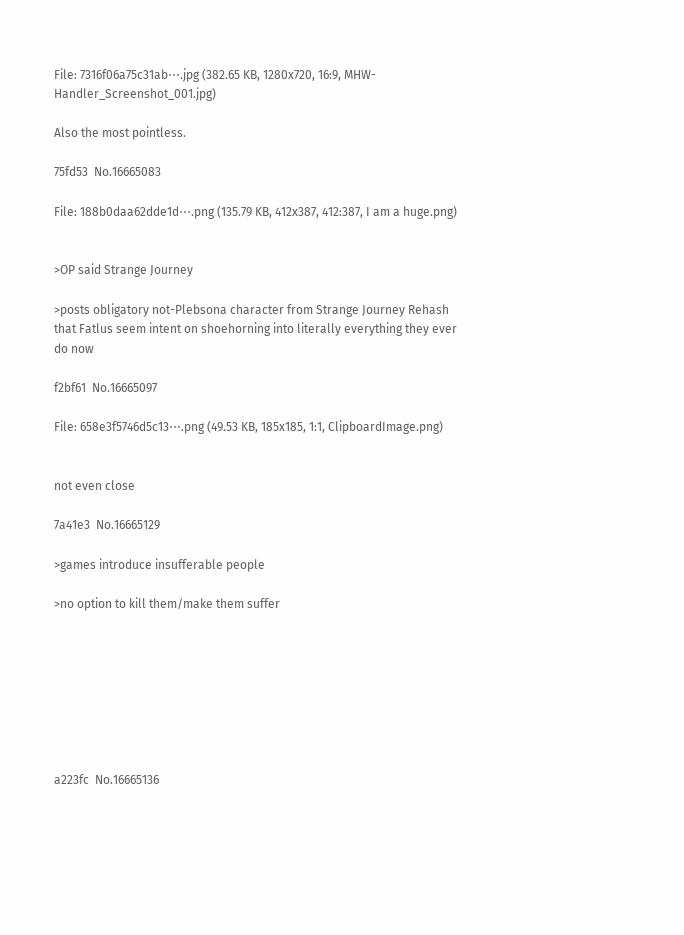File: 7316f06a75c31ab⋯.jpg (382.65 KB, 1280x720, 16:9, MHW-Handler_Screenshot_001.jpg)

Also the most pointless.

75fd53  No.16665083

File: 188b0daa62dde1d⋯.png (135.79 KB, 412x387, 412:387, I am a huge.png)


>OP said Strange Journey

>posts obligatory not-Plebsona character from Strange Journey Rehash that Fatlus seem intent on shoehorning into literally everything they ever do now

f2bf61  No.16665097

File: 658e3f5746d5c13⋯.png (49.53 KB, 185x185, 1:1, ClipboardImage.png)


not even close

7a41e3  No.16665129

>games introduce insufferable people

>no option to kill them/make them suffer








a223fc  No.16665136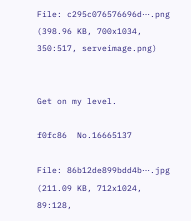File: c295c076576696d⋯.png (398.96 KB, 700x1034, 350:517, serveimage.png)


Get on my level.

f0fc86  No.16665137

File: 86b12de899bdd4b⋯.jpg (211.09 KB, 712x1024, 89:128,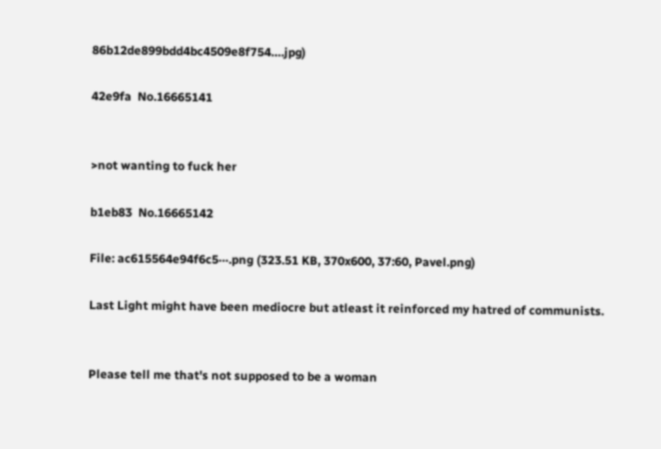86b12de899bdd4bc4509e8f754….jpg)

42e9fa  No.16665141


>not wanting to fuck her

b1eb83  No.16665142

File: ac615564e94f6c5⋯.png (323.51 KB, 370x600, 37:60, Pavel.png)

Last Light might have been mediocre but atleast it reinforced my hatred of communists.


Please tell me that's not supposed to be a woman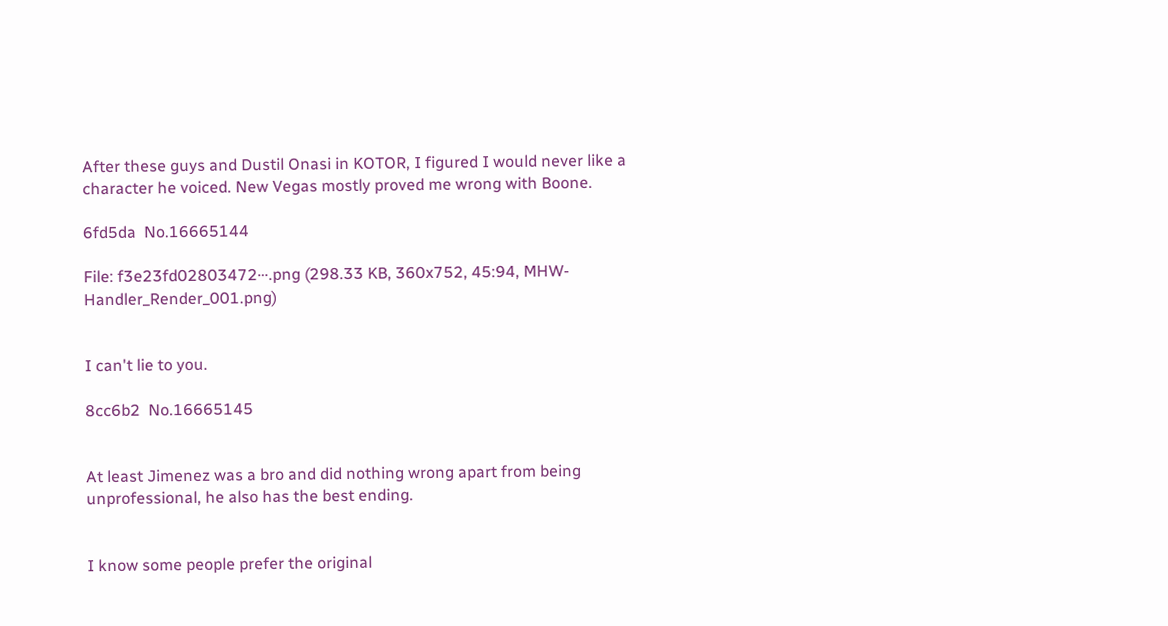After these guys and Dustil Onasi in KOTOR, I figured I would never like a character he voiced. New Vegas mostly proved me wrong with Boone.

6fd5da  No.16665144

File: f3e23fd02803472⋯.png (298.33 KB, 360x752, 45:94, MHW-Handler_Render_001.png)


I can't lie to you.

8cc6b2  No.16665145


At least Jimenez was a bro and did nothing wrong apart from being unprofessional, he also has the best ending.


I know some people prefer the original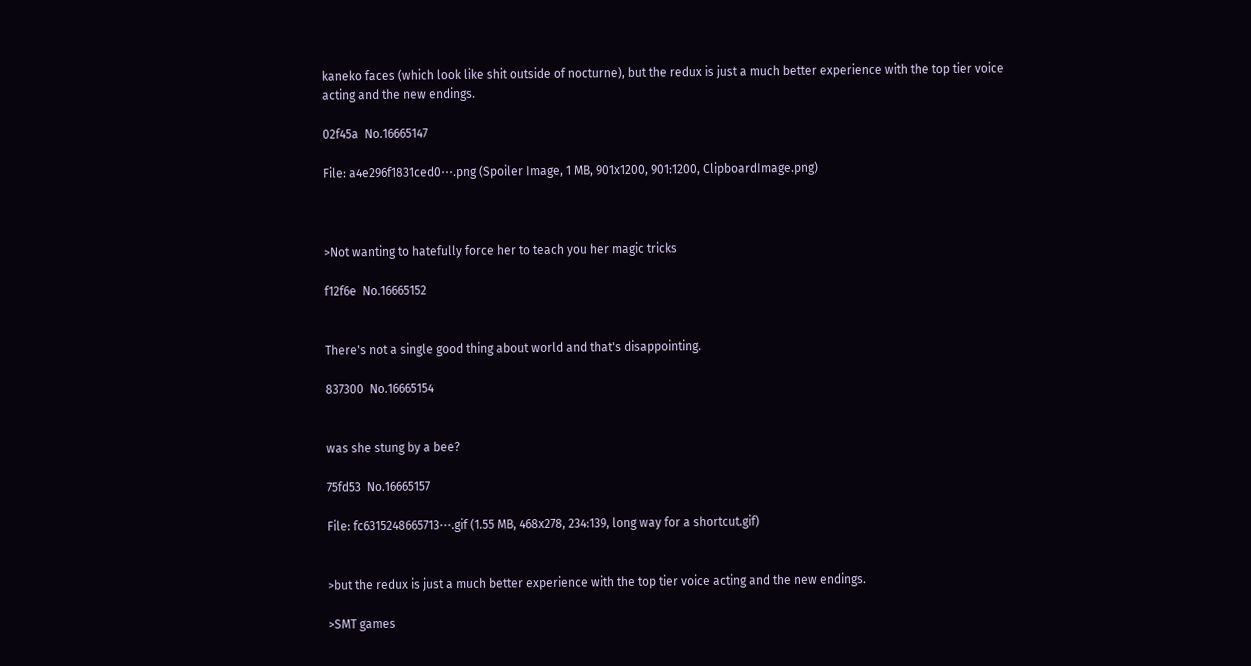kaneko faces (which look like shit outside of nocturne), but the redux is just a much better experience with the top tier voice acting and the new endings.

02f45a  No.16665147

File: a4e296f1831ced0⋯.png (Spoiler Image, 1 MB, 901x1200, 901:1200, ClipboardImage.png)



>Not wanting to hatefully force her to teach you her magic tricks

f12f6e  No.16665152


There's not a single good thing about world and that's disappointing.

837300  No.16665154


was she stung by a bee?

75fd53  No.16665157

File: fc6315248665713⋯.gif (1.55 MB, 468x278, 234:139, long way for a shortcut.gif)


>but the redux is just a much better experience with the top tier voice acting and the new endings.

>SMT games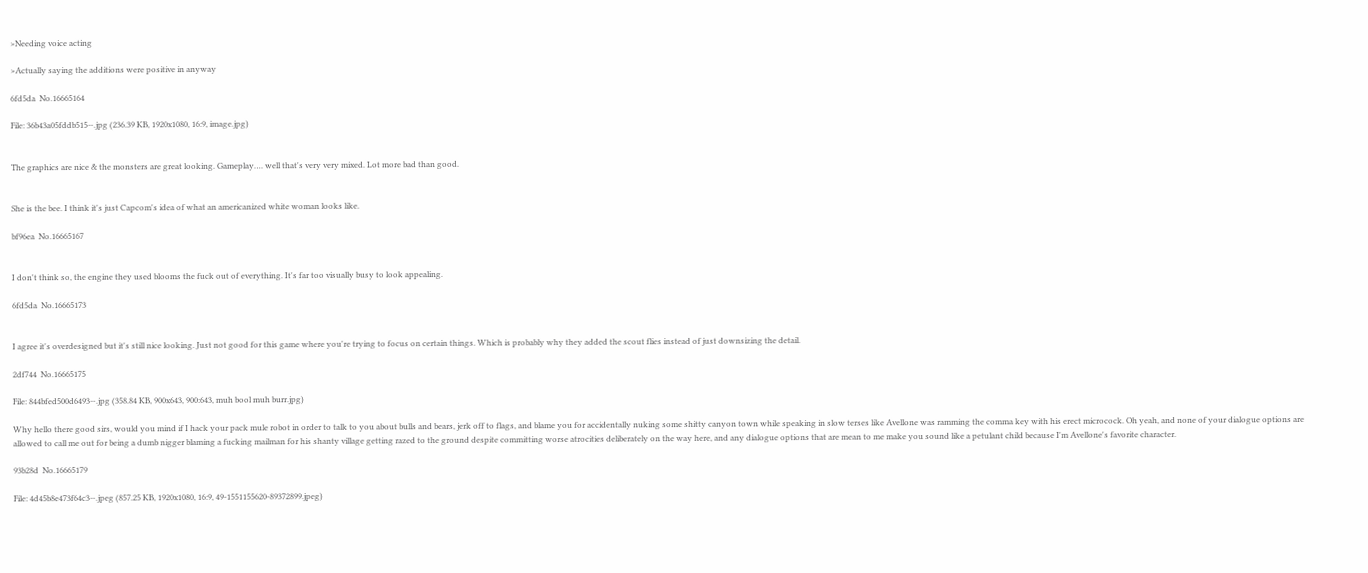>Needing voice acting

>Actually saying the additions were positive in anyway

6fd5da  No.16665164

File: 36b43a05fddb515⋯.jpg (236.39 KB, 1920x1080, 16:9, image.jpg)


The graphics are nice & the monsters are great looking. Gameplay…. well that's very very mixed. Lot more bad than good.


She is the bee. I think it's just Capcom's idea of what an americanized white woman looks like.

bf96ea  No.16665167


I don't think so, the engine they used blooms the fuck out of everything. It's far too visually busy to look appealing.

6fd5da  No.16665173


I agree it's overdesigned but it's still nice looking. Just not good for this game where you're trying to focus on certain things. Which is probably why they added the scout flies instead of just downsizing the detail.

2df744  No.16665175

File: 844bfed500d6493⋯.jpg (358.84 KB, 900x643, 900:643, muh bool muh burr.jpg)

Why hello there good sirs, would you mind if I hack your pack mule robot in order to talk to you about bulls and bears, jerk off to flags, and blame you for accidentally nuking some shitty canyon town while speaking in slow terses like Avellone was ramming the comma key with his erect microcock. Oh yeah, and none of your dialogue options are allowed to call me out for being a dumb nigger blaming a fucking mailman for his shanty village getting razed to the ground despite committing worse atrocities deliberately on the way here, and any dialogue options that are mean to me make you sound like a petulant child because I'm Avellone's favorite character.

93b28d  No.16665179

File: 4d45b8e473f64c3⋯.jpeg (857.25 KB, 1920x1080, 16:9, 49-1551155620-89372899.jpeg)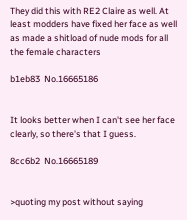They did this with RE2 Claire as well. At least modders have fixed her face as well as made a shitload of nude mods for all the female characters

b1eb83  No.16665186


It looks better when I can't see her face clearly, so there's that I guess.

8cc6b2  No.16665189


>quoting my post without saying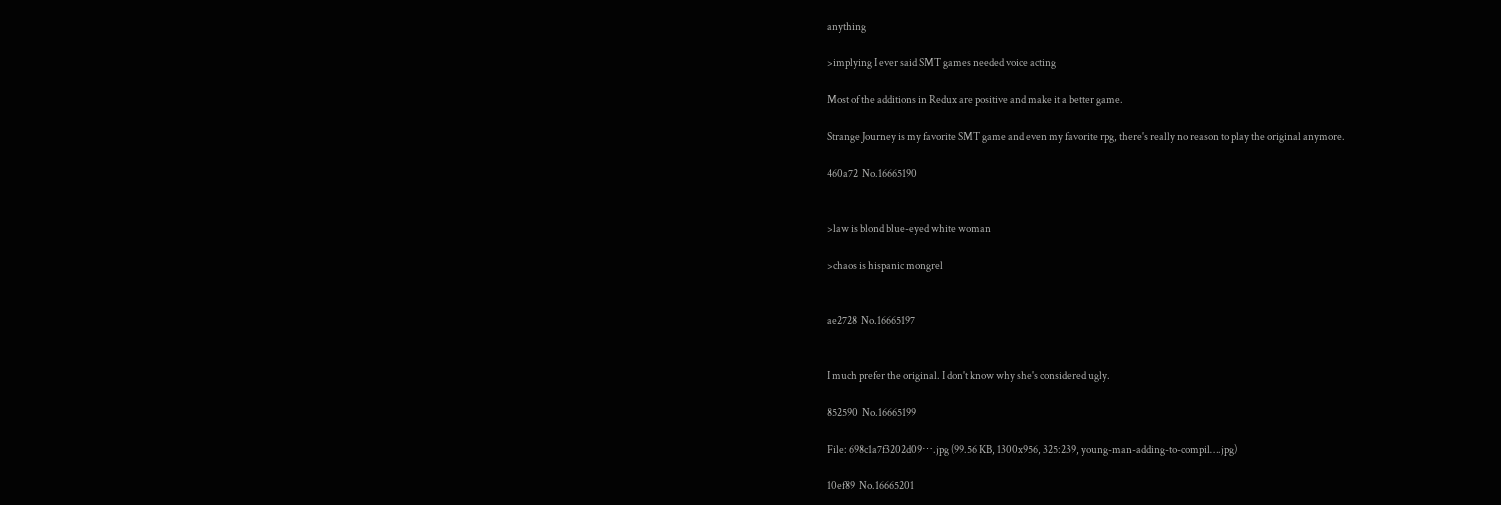anything

>implying I ever said SMT games needed voice acting

Most of the additions in Redux are positive and make it a better game.

Strange Journey is my favorite SMT game and even my favorite rpg, there's really no reason to play the original anymore.

460a72  No.16665190


>law is blond blue-eyed white woman

>chaos is hispanic mongrel


ae2728  No.16665197


I much prefer the original. I don't know why she's considered ugly.

852590  No.16665199

File: 698c1a7f3202d09⋯.jpg (99.56 KB, 1300x956, 325:239, young-man-adding-to-compil….jpg)

10ef89  No.16665201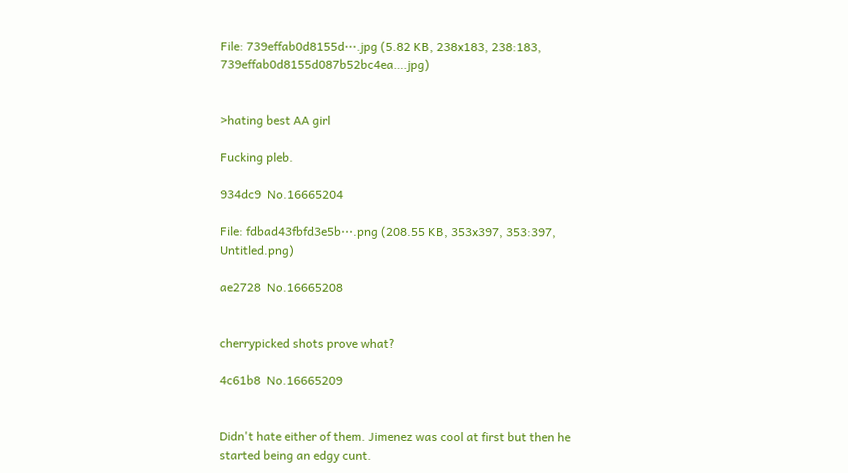File: 739effab0d8155d⋯.jpg (5.82 KB, 238x183, 238:183, 739effab0d8155d087b52bc4ea….jpg)


>hating best AA girl

Fucking pleb.

934dc9  No.16665204

File: fdbad43fbfd3e5b⋯.png (208.55 KB, 353x397, 353:397, Untitled.png)

ae2728  No.16665208


cherrypicked shots prove what?

4c61b8  No.16665209


Didn't hate either of them. Jimenez was cool at first but then he started being an edgy cunt.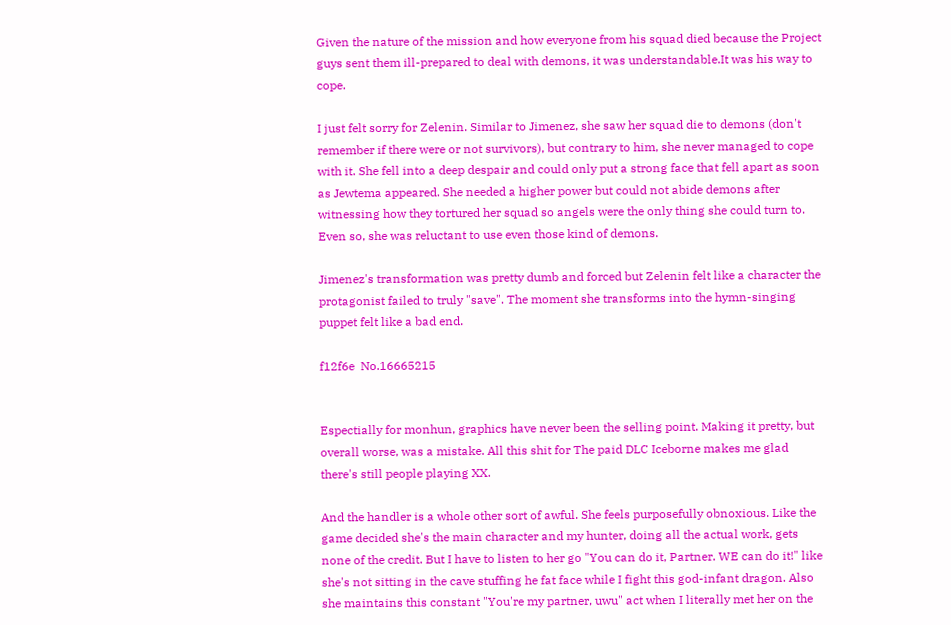Given the nature of the mission and how everyone from his squad died because the Project guys sent them ill-prepared to deal with demons, it was understandable.It was his way to cope.

I just felt sorry for Zelenin. Similar to Jimenez, she saw her squad die to demons (don't remember if there were or not survivors), but contrary to him, she never managed to cope with it. She fell into a deep despair and could only put a strong face that fell apart as soon as Jewtema appeared. She needed a higher power but could not abide demons after witnessing how they tortured her squad so angels were the only thing she could turn to. Even so, she was reluctant to use even those kind of demons.

Jimenez's transformation was pretty dumb and forced but Zelenin felt like a character the protagonist failed to truly "save". The moment she transforms into the hymn-singing puppet felt like a bad end.

f12f6e  No.16665215


Espectially for monhun, graphics have never been the selling point. Making it pretty, but overall worse, was a mistake. All this shit for The paid DLC Iceborne makes me glad there's still people playing XX.

And the handler is a whole other sort of awful. She feels purposefully obnoxious. Like the game decided she's the main character and my hunter, doing all the actual work, gets none of the credit. But I have to listen to her go "You can do it, Partner. WE can do it!" like she's not sitting in the cave stuffing he fat face while I fight this god-infant dragon. Also she maintains this constant "You're my partner, uwu" act when I literally met her on the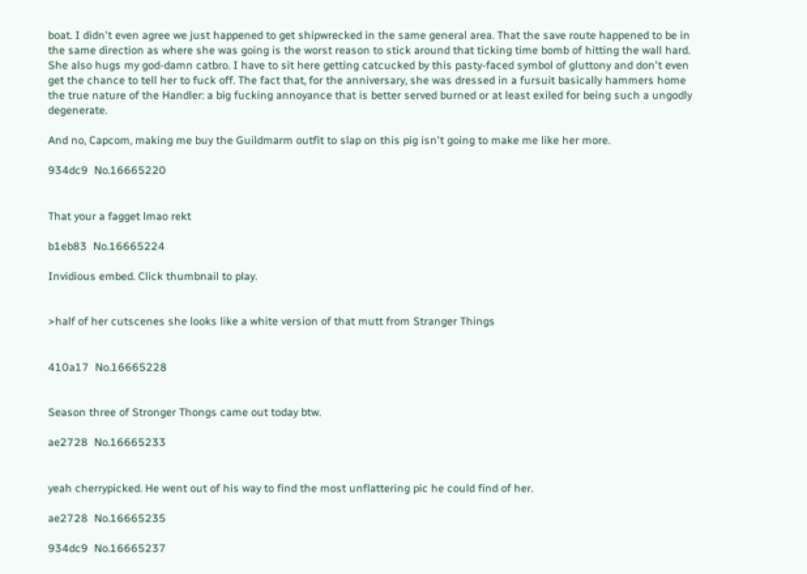boat. I didn't even agree we just happened to get shipwrecked in the same general area. That the save route happened to be in the same direction as where she was going is the worst reason to stick around that ticking time bomb of hitting the wall hard. She also hugs my god-damn catbro. I have to sit here getting catcucked by this pasty-faced symbol of gluttony and don't even get the chance to tell her to fuck off. The fact that, for the anniversary, she was dressed in a fursuit basically hammers home the true nature of the Handler: a big fucking annoyance that is better served burned or at least exiled for being such a ungodly degenerate.

And no, Capcom, making me buy the Guildmarm outfit to slap on this pig isn't going to make me like her more.

934dc9  No.16665220


That your a fagget lmao rekt

b1eb83  No.16665224

Invidious embed. Click thumbnail to play.


>half of her cutscenes she looks like a white version of that mutt from Stranger Things


410a17  No.16665228


Season three of Stronger Thongs came out today btw.

ae2728  No.16665233


yeah cherrypicked. He went out of his way to find the most unflattering pic he could find of her.

ae2728  No.16665235

934dc9  No.16665237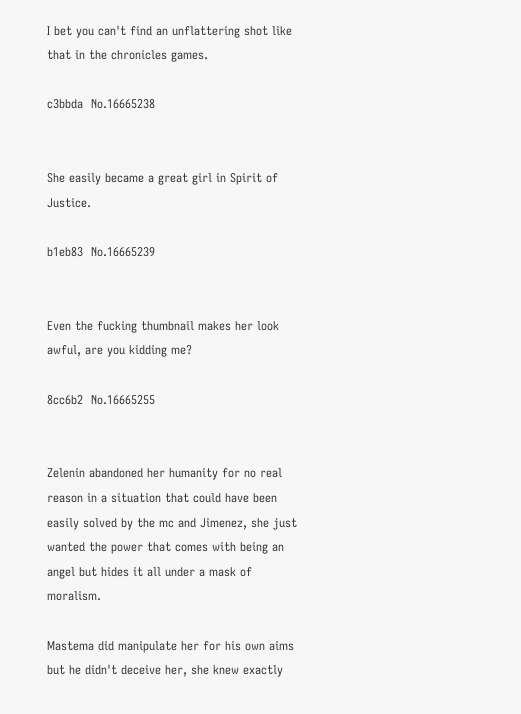I bet you can't find an unflattering shot like that in the chronicles games.

c3bbda  No.16665238


She easily became a great girl in Spirit of Justice.

b1eb83  No.16665239


Even the fucking thumbnail makes her look awful, are you kidding me?

8cc6b2  No.16665255


Zelenin abandoned her humanity for no real reason in a situation that could have been easily solved by the mc and Jimenez, she just wanted the power that comes with being an angel but hides it all under a mask of moralism.

Mastema did manipulate her for his own aims but he didn't deceive her, she knew exactly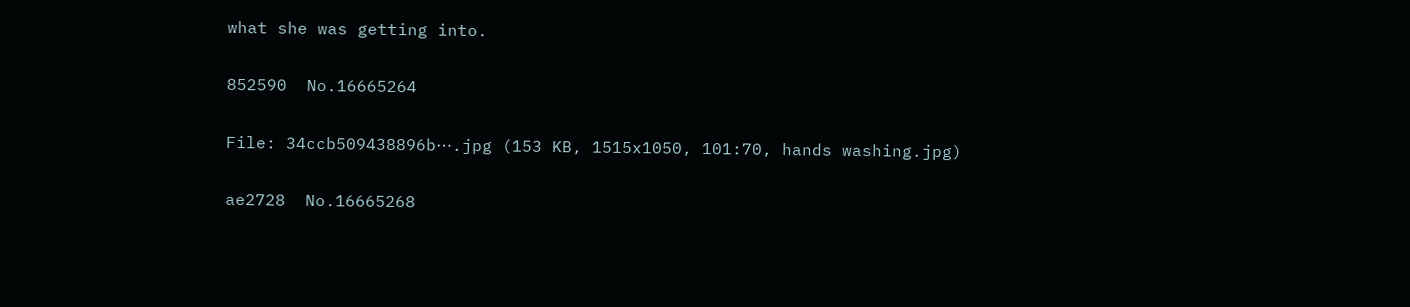what she was getting into.

852590  No.16665264

File: 34ccb509438896b⋯.jpg (153 KB, 1515x1050, 101:70, hands washing.jpg)

ae2728  No.16665268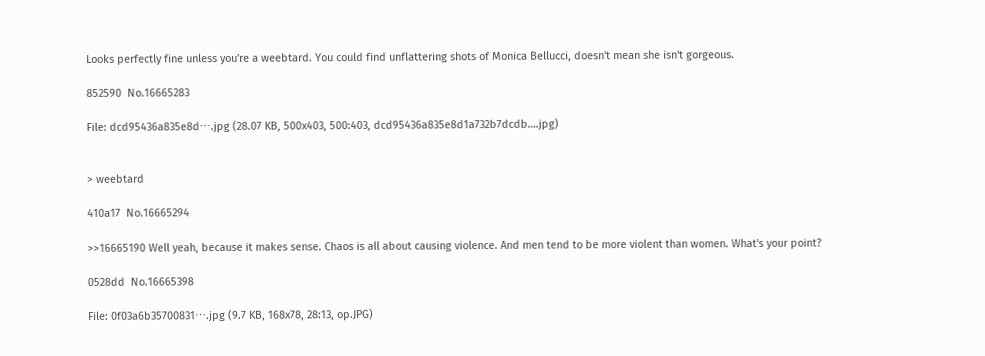Looks perfectly fine unless you're a weebtard. You could find unflattering shots of Monica Bellucci, doesn't mean she isn't gorgeous.

852590  No.16665283

File: dcd95436a835e8d⋯.jpg (28.07 KB, 500x403, 500:403, dcd95436a835e8d1a732b7dcdb….jpg)


> weebtard

410a17  No.16665294

>>16665190 Well yeah, because it makes sense. Chaos is all about causing violence. And men tend to be more violent than women. What's your point?

0528dd  No.16665398

File: 0f03a6b35700831⋯.jpg (9.7 KB, 168x78, 28:13, op.JPG)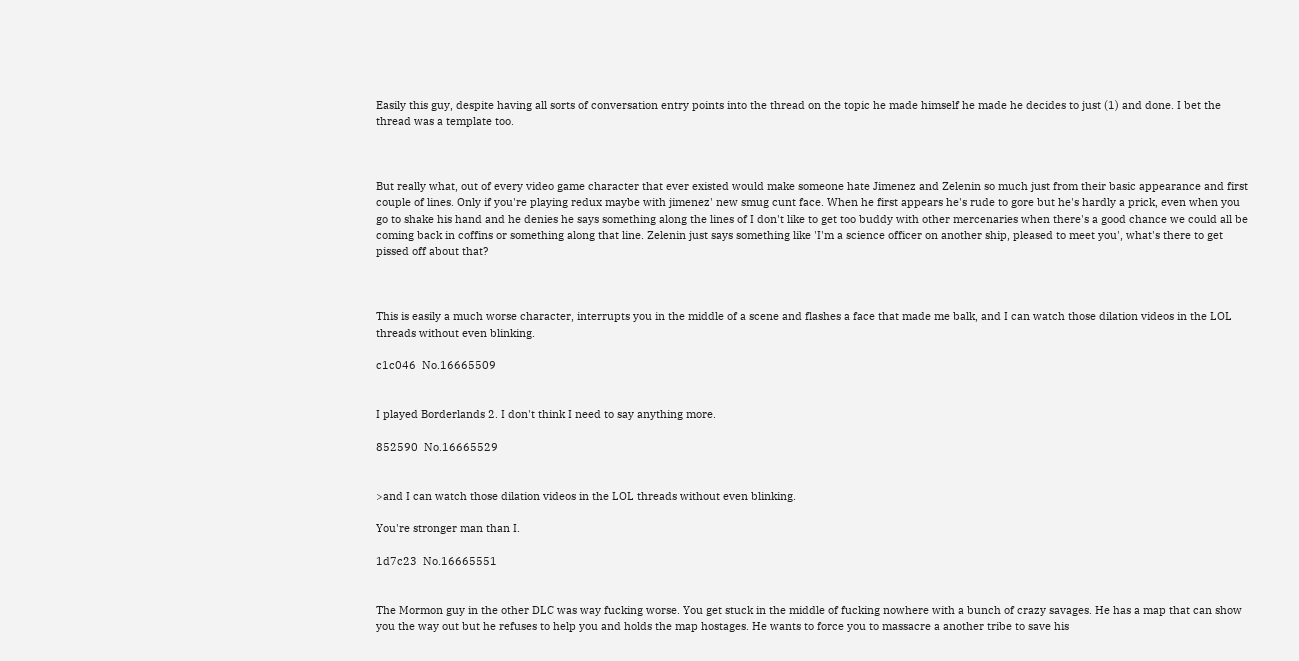Easily this guy, despite having all sorts of conversation entry points into the thread on the topic he made himself he made he decides to just (1) and done. I bet the thread was a template too.



But really what, out of every video game character that ever existed would make someone hate Jimenez and Zelenin so much just from their basic appearance and first couple of lines. Only if you're playing redux maybe with jimenez' new smug cunt face. When he first appears he's rude to gore but he's hardly a prick, even when you go to shake his hand and he denies he says something along the lines of I don't like to get too buddy with other mercenaries when there's a good chance we could all be coming back in coffins or something along that line. Zelenin just says something like 'I'm a science officer on another ship, pleased to meet you', what's there to get pissed off about that?



This is easily a much worse character, interrupts you in the middle of a scene and flashes a face that made me balk, and I can watch those dilation videos in the LOL threads without even blinking.

c1c046  No.16665509


I played Borderlands 2. I don't think I need to say anything more.

852590  No.16665529


>and I can watch those dilation videos in the LOL threads without even blinking.

You're stronger man than I.

1d7c23  No.16665551


The Mormon guy in the other DLC was way fucking worse. You get stuck in the middle of fucking nowhere with a bunch of crazy savages. He has a map that can show you the way out but he refuses to help you and holds the map hostages. He wants to force you to massacre a another tribe to save his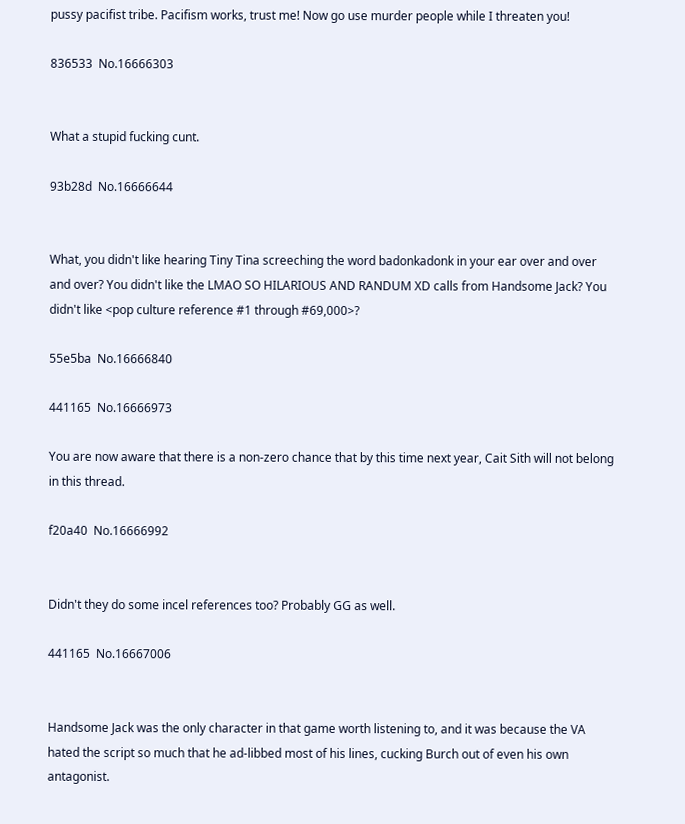pussy pacifist tribe. Pacifism works, trust me! Now go use murder people while I threaten you!

836533  No.16666303


What a stupid fucking cunt.

93b28d  No.16666644


What, you didn't like hearing Tiny Tina screeching the word badonkadonk in your ear over and over and over? You didn't like the LMAO SO HILARIOUS AND RANDUM XD calls from Handsome Jack? You didn't like <pop culture reference #1 through #69,000>?

55e5ba  No.16666840

441165  No.16666973

You are now aware that there is a non-zero chance that by this time next year, Cait Sith will not belong in this thread.

f20a40  No.16666992


Didn't they do some incel references too? Probably GG as well.

441165  No.16667006


Handsome Jack was the only character in that game worth listening to, and it was because the VA hated the script so much that he ad-libbed most of his lines, cucking Burch out of even his own antagonist.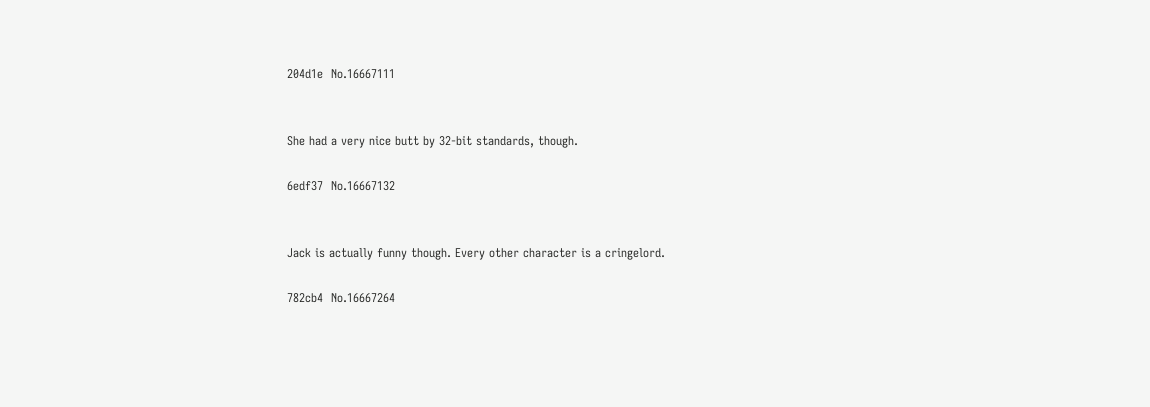204d1e  No.16667111


She had a very nice butt by 32-bit standards, though.

6edf37  No.16667132


Jack is actually funny though. Every other character is a cringelord.

782cb4  No.16667264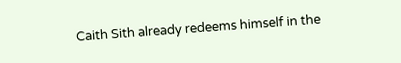Caith Sith already redeems himself in the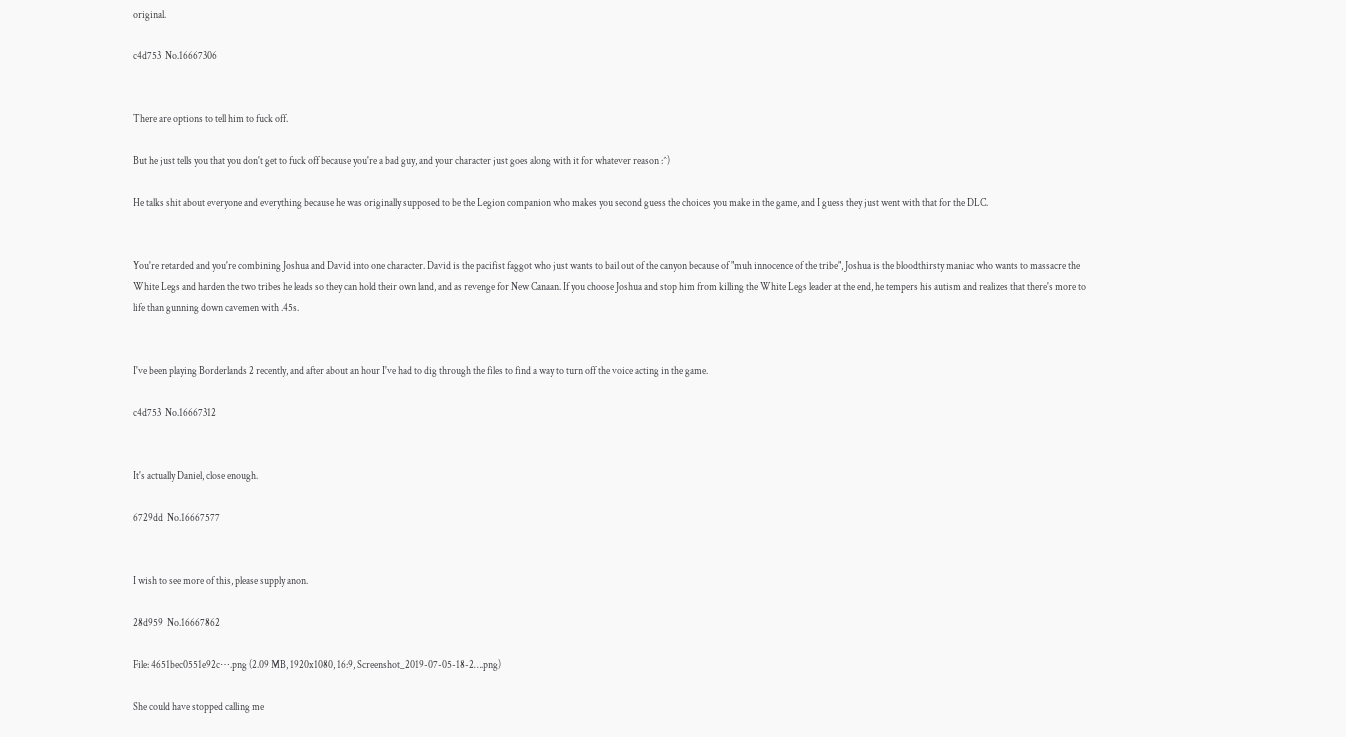original.

c4d753  No.16667306


There are options to tell him to fuck off.

But he just tells you that you don't get to fuck off because you're a bad guy, and your character just goes along with it for whatever reason :^)

He talks shit about everyone and everything because he was originally supposed to be the Legion companion who makes you second guess the choices you make in the game, and I guess they just went with that for the DLC.


You're retarded and you're combining Joshua and David into one character. David is the pacifist faggot who just wants to bail out of the canyon because of "muh innocence of the tribe", Joshua is the bloodthirsty maniac who wants to massacre the White Legs and harden the two tribes he leads so they can hold their own land, and as revenge for New Canaan. If you choose Joshua and stop him from killing the White Legs leader at the end, he tempers his autism and realizes that there's more to life than gunning down cavemen with .45s.


I've been playing Borderlands 2 recently, and after about an hour I've had to dig through the files to find a way to turn off the voice acting in the game.

c4d753  No.16667312


It's actually Daniel, close enough.

6729dd  No.16667577


I wish to see more of this, please supply anon.

28d959  No.16667862

File: 4651bec0551e92c⋯.png (2.09 MB, 1920x1080, 16:9, Screenshot_2019-07-05-18-2….png)

She could have stopped calling me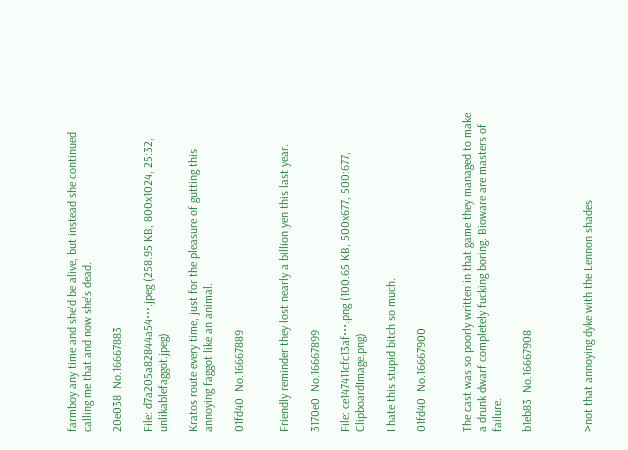farmboy any time and she'd be alive, but instead she continued calling me that and now she's dead.

20e038  No.16667883

File: d7a205a82844a54⋯.jpeg (258.95 KB, 800x1024, 25:32, unlikablefaggot.jpeg)

Kratos route every time, just for the pleasure of gutting this annoying faggot like an animal.

01fd40  No.16667889


Friendly reminder they lost nearly a billion yen this last year.

3170e0  No.16667899

File: ce147411cfc13af⋯.png (100.65 KB, 500x677, 500:677, ClipboardImage.png)

I hate this stupid bitch so much.

01fd40  No.16667900


The cast was so poorly written in that game they managed to make a drunk dwarf completely fucking boring. Bioware are masters of failure.

b1eb83  No.16667908



>not that annoying dyke with the Lennon shades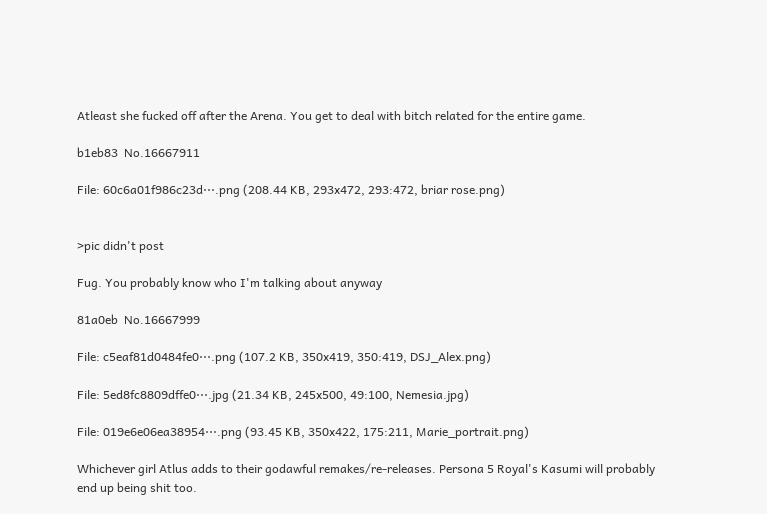Atleast she fucked off after the Arena. You get to deal with bitch related for the entire game.

b1eb83  No.16667911

File: 60c6a01f986c23d⋯.png (208.44 KB, 293x472, 293:472, briar rose.png)


>pic didn't post

Fug. You probably know who I'm talking about anyway

81a0eb  No.16667999

File: c5eaf81d0484fe0⋯.png (107.2 KB, 350x419, 350:419, DSJ_Alex.png)

File: 5ed8fc8809dffe0⋯.jpg (21.34 KB, 245x500, 49:100, Nemesia.jpg)

File: 019e6e06ea38954⋯.png (93.45 KB, 350x422, 175:211, Marie_portrait.png)

Whichever girl Atlus adds to their godawful remakes/re-releases. Persona 5 Royal's Kasumi will probably end up being shit too.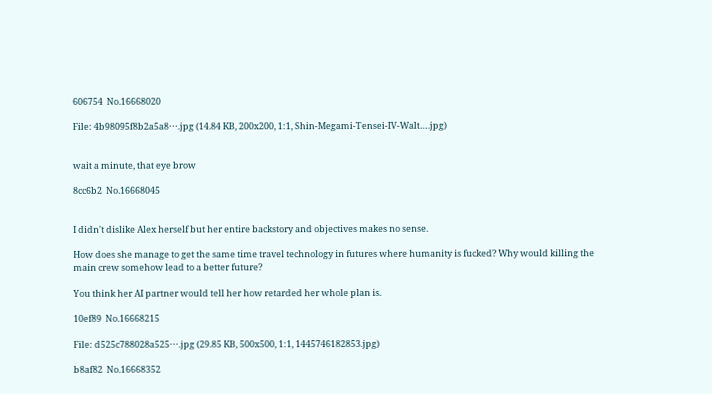606754  No.16668020

File: 4b98095f8b2a5a8⋯.jpg (14.84 KB, 200x200, 1:1, Shin-Megami-Tensei-IV-Walt….jpg)


wait a minute, that eye brow

8cc6b2  No.16668045


I didn't dislike Alex herself but her entire backstory and objectives makes no sense.

How does she manage to get the same time travel technology in futures where humanity is fucked? Why would killing the main crew somehow lead to a better future?

You think her AI partner would tell her how retarded her whole plan is.

10ef89  No.16668215

File: d525c788028a525⋯.jpg (29.85 KB, 500x500, 1:1, 1445746182853.jpg)

b8af82  No.16668352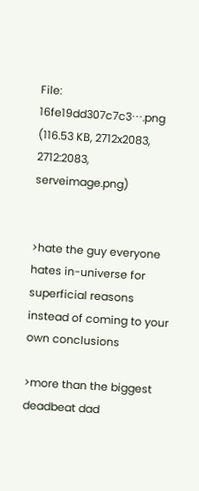File: 16fe19dd307c7c3⋯.png (116.53 KB, 2712x2083, 2712:2083, serveimage.png)


>hate the guy everyone hates in-universe for superficial reasons instead of coming to your own conclusions

>more than the biggest deadbeat dad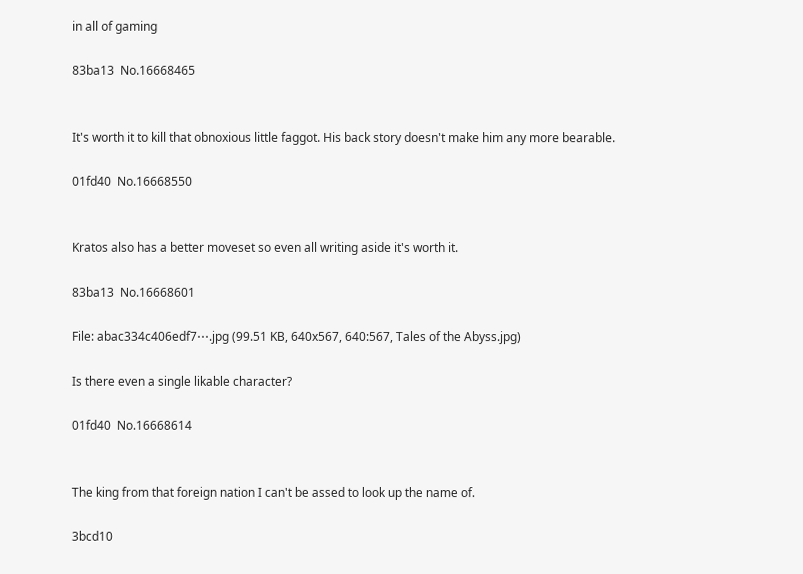in all of gaming

83ba13  No.16668465


It's worth it to kill that obnoxious little faggot. His back story doesn't make him any more bearable.

01fd40  No.16668550


Kratos also has a better moveset so even all writing aside it's worth it.

83ba13  No.16668601

File: abac334c406edf7⋯.jpg (99.51 KB, 640x567, 640:567, Tales of the Abyss.jpg)

Is there even a single likable character?

01fd40  No.16668614


The king from that foreign nation I can't be assed to look up the name of.

3bcd10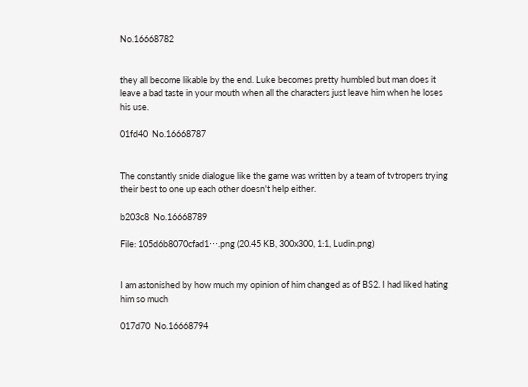No.16668782


they all become likable by the end. Luke becomes pretty humbled but man does it leave a bad taste in your mouth when all the characters just leave him when he loses his use.

01fd40  No.16668787


The constantly snide dialogue like the game was written by a team of tvtropers trying their best to one up each other doesn't help either.

b203c8  No.16668789

File: 105d6b8070cfad1⋯.png (20.45 KB, 300x300, 1:1, Ludin.png)


I am astonished by how much my opinion of him changed as of BS2. I had liked hating him so much

017d70  No.16668794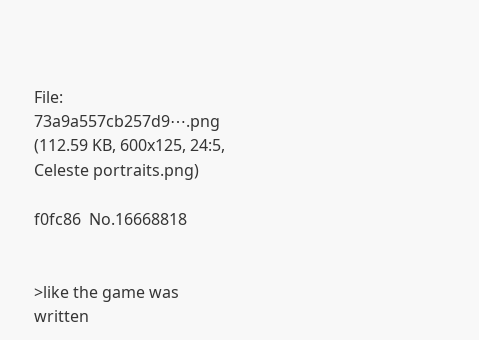File: 73a9a557cb257d9⋯.png (112.59 KB, 600x125, 24:5, Celeste portraits.png)

f0fc86  No.16668818


>like the game was written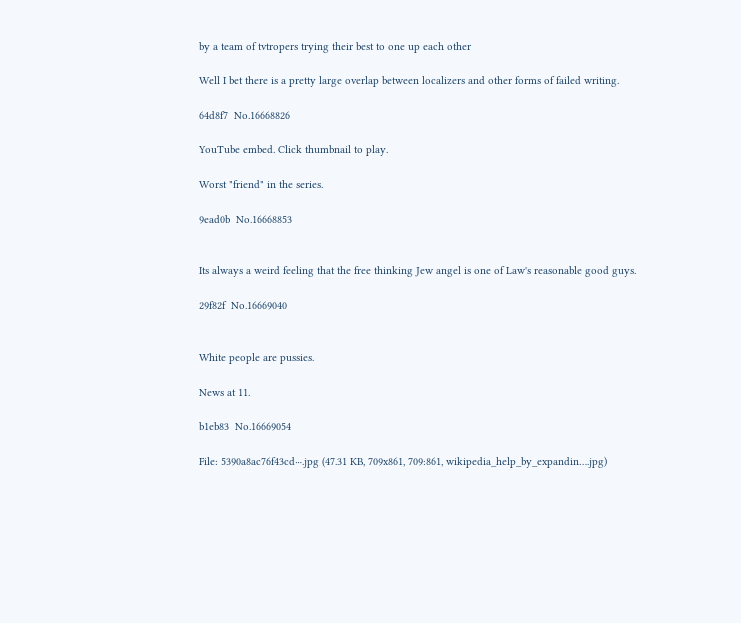by a team of tvtropers trying their best to one up each other

Well I bet there is a pretty large overlap between localizers and other forms of failed writing.

64d8f7  No.16668826

YouTube embed. Click thumbnail to play.

Worst "friend" in the series.

9ead0b  No.16668853


Its always a weird feeling that the free thinking Jew angel is one of Law's reasonable good guys.

29f82f  No.16669040


White people are pussies.

News at 11.

b1eb83  No.16669054

File: 5390a8ac76f43cd⋯.jpg (47.31 KB, 709x861, 709:861, wikipedia_help_by_expandin….jpg)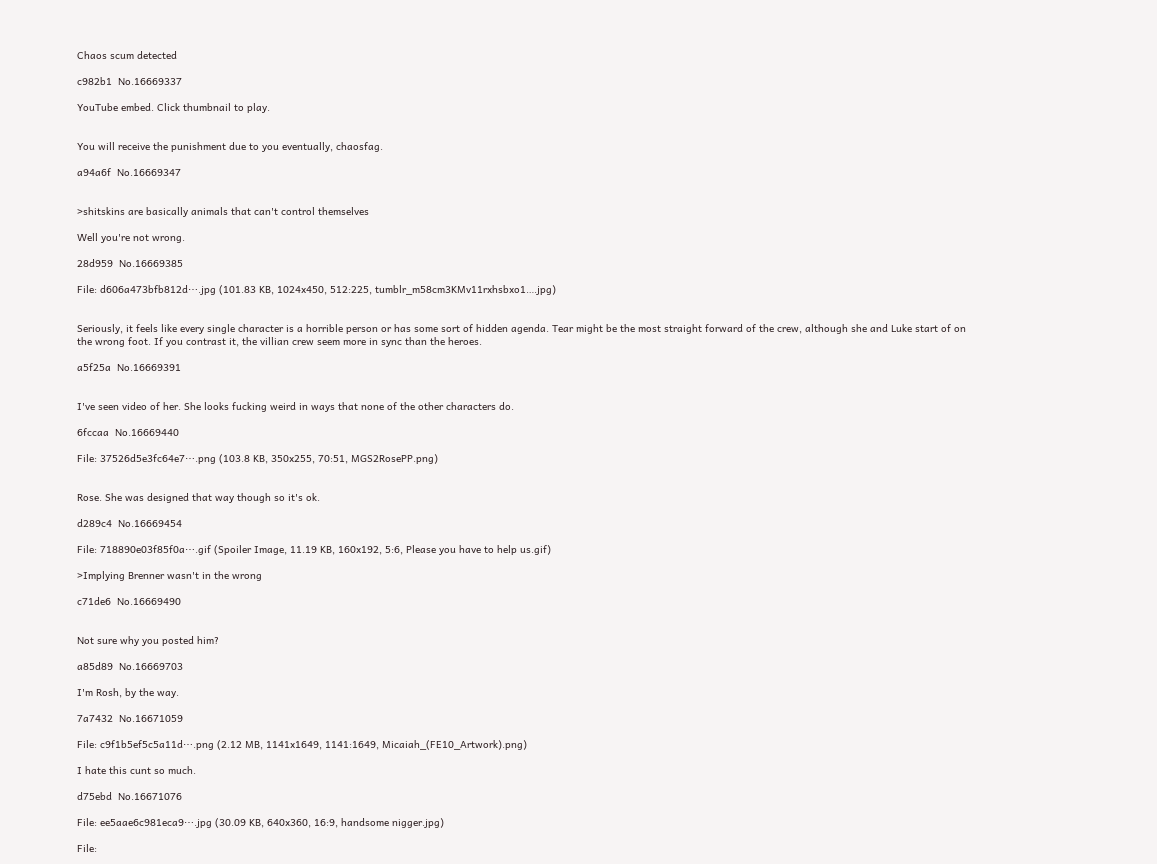Chaos scum detected

c982b1  No.16669337

YouTube embed. Click thumbnail to play.


You will receive the punishment due to you eventually, chaosfag.

a94a6f  No.16669347


>shitskins are basically animals that can't control themselves

Well you're not wrong.

28d959  No.16669385

File: d606a473bfb812d⋯.jpg (101.83 KB, 1024x450, 512:225, tumblr_m58cm3KMv11rxhsbxo1….jpg)


Seriously, it feels like every single character is a horrible person or has some sort of hidden agenda. Tear might be the most straight forward of the crew, although she and Luke start of on the wrong foot. If you contrast it, the villian crew seem more in sync than the heroes.

a5f25a  No.16669391


I've seen video of her. She looks fucking weird in ways that none of the other characters do.

6fccaa  No.16669440

File: 37526d5e3fc64e7⋯.png (103.8 KB, 350x255, 70:51, MGS2RosePP.png)


Rose. She was designed that way though so it's ok.

d289c4  No.16669454

File: 718890e03f85f0a⋯.gif (Spoiler Image, 11.19 KB, 160x192, 5:6, Please you have to help us.gif)

>Implying Brenner wasn't in the wrong

c71de6  No.16669490


Not sure why you posted him?

a85d89  No.16669703

I'm Rosh, by the way.

7a7432  No.16671059

File: c9f1b5ef5c5a11d⋯.png (2.12 MB, 1141x1649, 1141:1649, Micaiah_(FE10_Artwork).png)

I hate this cunt so much.

d75ebd  No.16671076

File: ee5aae6c981eca9⋯.jpg (30.09 KB, 640x360, 16:9, handsome nigger.jpg)

File: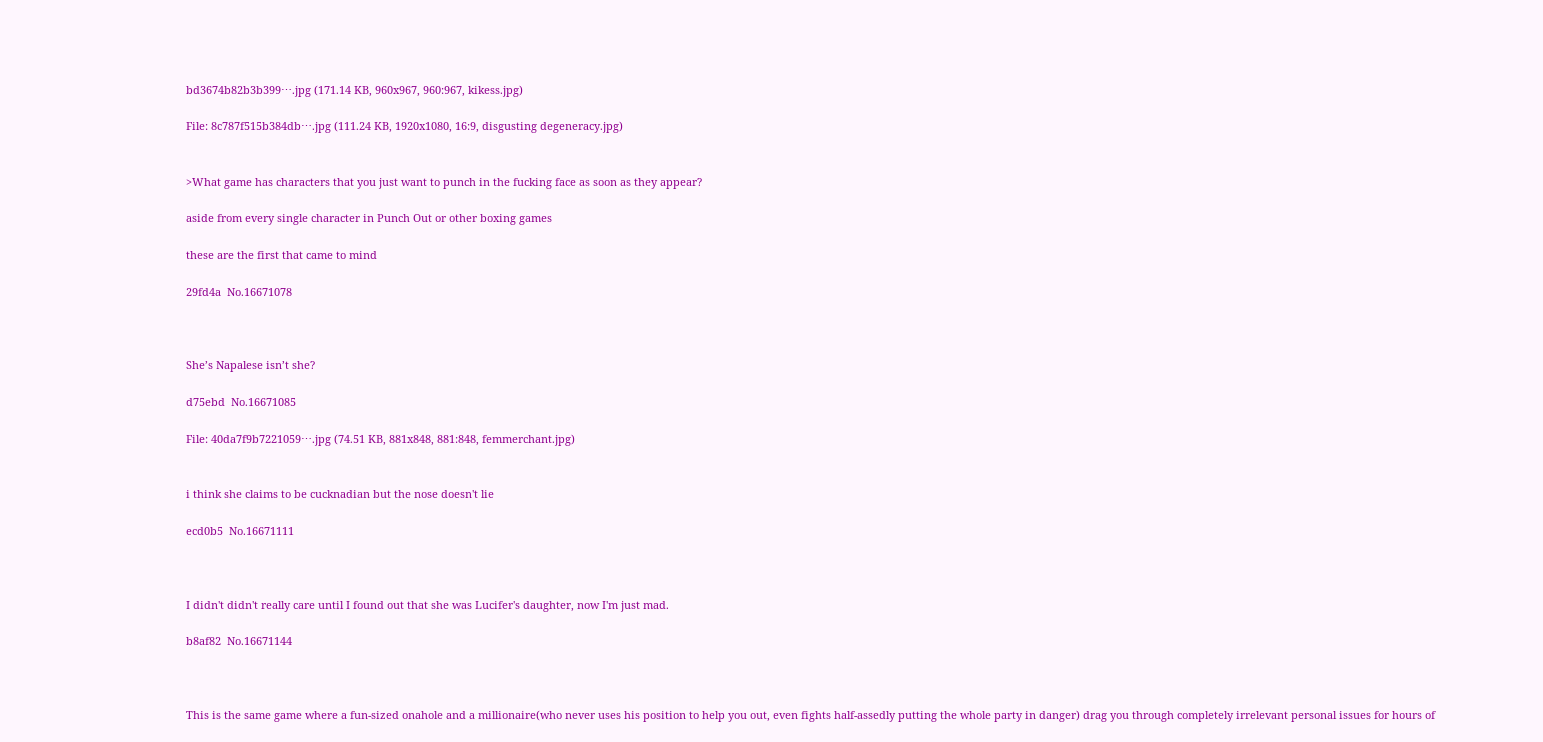bd3674b82b3b399⋯.jpg (171.14 KB, 960x967, 960:967, kikess.jpg)

File: 8c787f515b384db⋯.jpg (111.24 KB, 1920x1080, 16:9, disgusting degeneracy.jpg)


>What game has characters that you just want to punch in the fucking face as soon as they appear?

aside from every single character in Punch Out or other boxing games

these are the first that came to mind

29fd4a  No.16671078



She’s Napalese isn’t she?

d75ebd  No.16671085

File: 40da7f9b7221059⋯.jpg (74.51 KB, 881x848, 881:848, femmerchant.jpg)


i think she claims to be cucknadian but the nose doesn't lie

ecd0b5  No.16671111



I didn't didn't really care until I found out that she was Lucifer's daughter, now I'm just mad.

b8af82  No.16671144



This is the same game where a fun-sized onahole and a millionaire(who never uses his position to help you out, even fights half-assedly putting the whole party in danger) drag you through completely irrelevant personal issues for hours of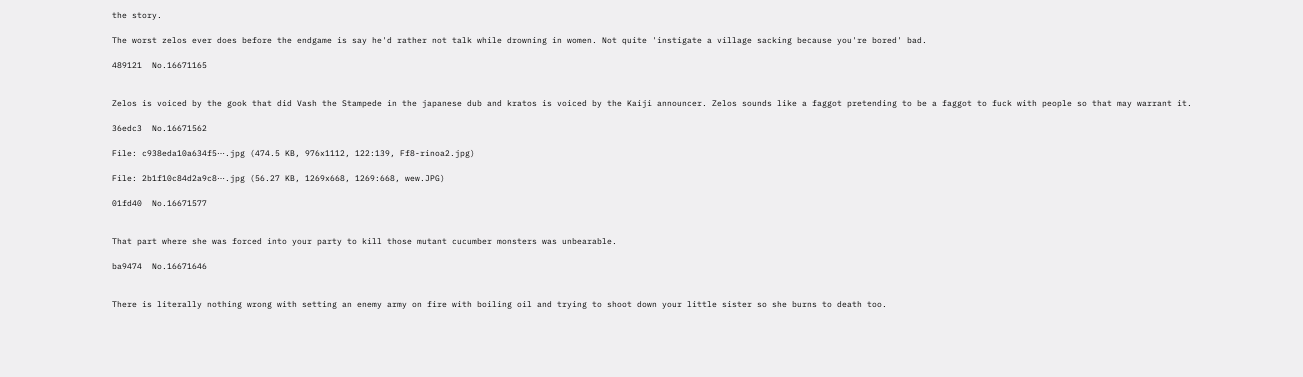the story.

The worst zelos ever does before the endgame is say he'd rather not talk while drowning in women. Not quite 'instigate a village sacking because you're bored' bad.

489121  No.16671165


Zelos is voiced by the gook that did Vash the Stampede in the japanese dub and kratos is voiced by the Kaiji announcer. Zelos sounds like a faggot pretending to be a faggot to fuck with people so that may warrant it.

36edc3  No.16671562

File: c938eda10a634f5⋯.jpg (474.5 KB, 976x1112, 122:139, Ff8-rinoa2.jpg)

File: 2b1f10c84d2a9c8⋯.jpg (56.27 KB, 1269x668, 1269:668, wew.JPG)

01fd40  No.16671577


That part where she was forced into your party to kill those mutant cucumber monsters was unbearable.

ba9474  No.16671646


There is literally nothing wrong with setting an enemy army on fire with boiling oil and trying to shoot down your little sister so she burns to death too.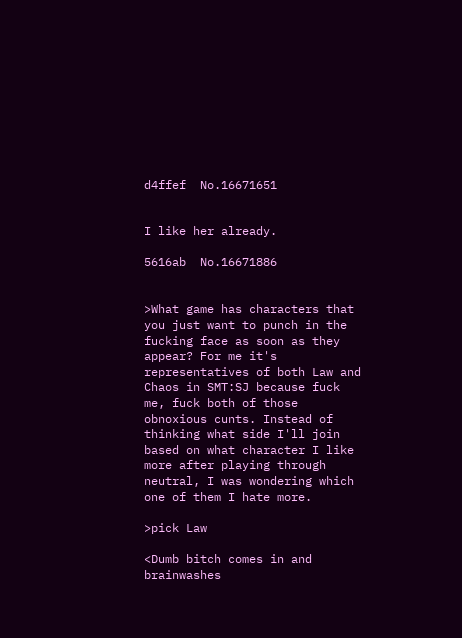d4ffef  No.16671651


I like her already.

5616ab  No.16671886


>What game has characters that you just want to punch in the fucking face as soon as they appear? For me it's representatives of both Law and Chaos in SMT:SJ because fuck me, fuck both of those obnoxious cunts. Instead of thinking what side I'll join based on what character I like more after playing through neutral, I was wondering which one of them I hate more.

>pick Law

<Dumb bitch comes in and brainwashes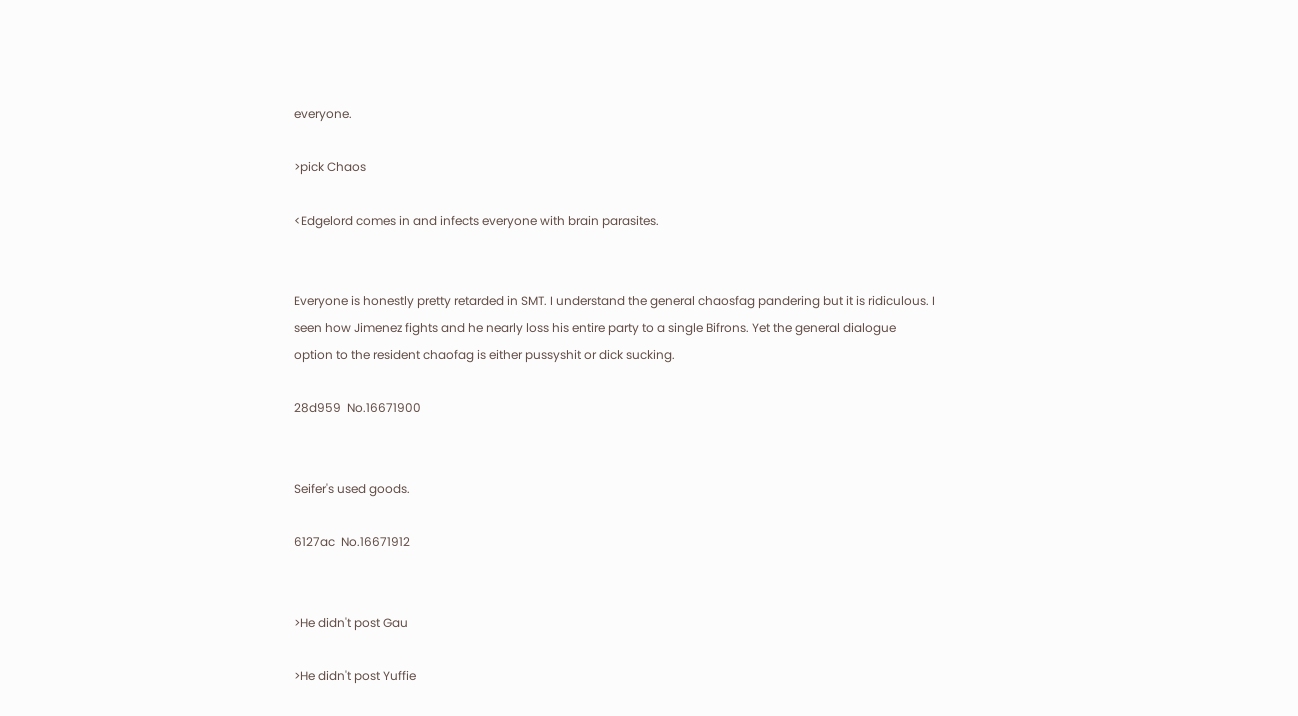everyone.

>pick Chaos

<Edgelord comes in and infects everyone with brain parasites.


Everyone is honestly pretty retarded in SMT. I understand the general chaosfag pandering but it is ridiculous. I seen how Jimenez fights and he nearly loss his entire party to a single Bifrons. Yet the general dialogue option to the resident chaofag is either pussyshit or dick sucking.

28d959  No.16671900


Seifer's used goods.

6127ac  No.16671912


>He didn't post Gau

>He didn't post Yuffie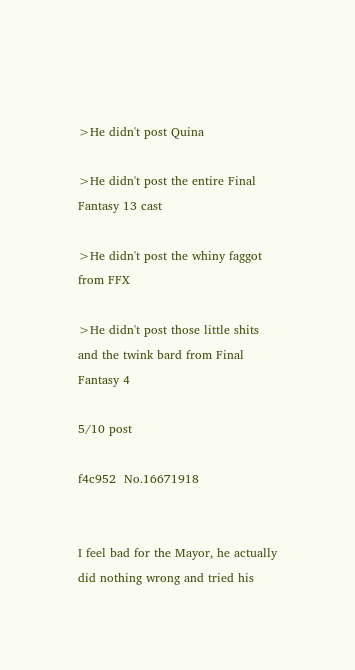>He didn't post Quina

>He didn't post the entire Final Fantasy 13 cast

>He didn't post the whiny faggot from FFX

>He didn't post those little shits and the twink bard from Final Fantasy 4

5/10 post

f4c952  No.16671918


I feel bad for the Mayor, he actually did nothing wrong and tried his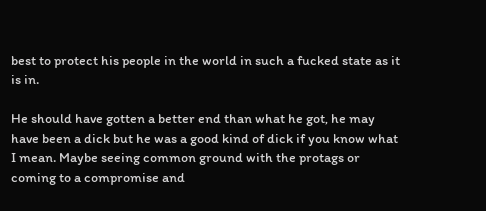best to protect his people in the world in such a fucked state as it is in.

He should have gotten a better end than what he got, he may have been a dick but he was a good kind of dick if you know what I mean. Maybe seeing common ground with the protags or coming to a compromise and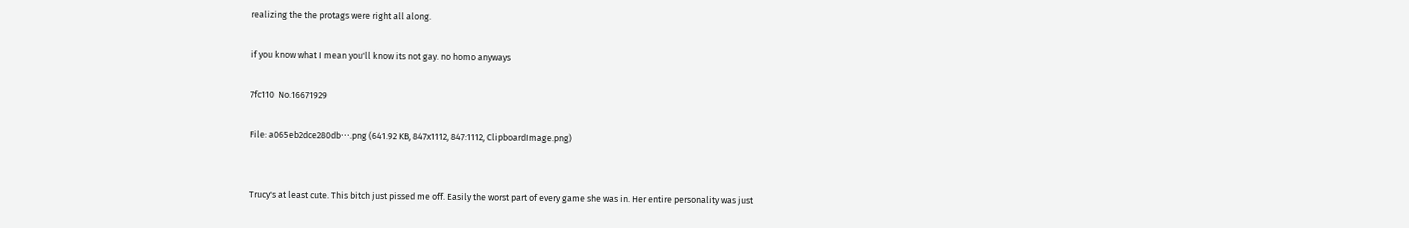realizing the the protags were right all along.

if you know what I mean you'll know its not gay. no homo anyways

7fc110  No.16671929

File: a065eb2dce280db⋯.png (641.92 KB, 847x1112, 847:1112, ClipboardImage.png)


Trucy's at least cute. This bitch just pissed me off. Easily the worst part of every game she was in. Her entire personality was just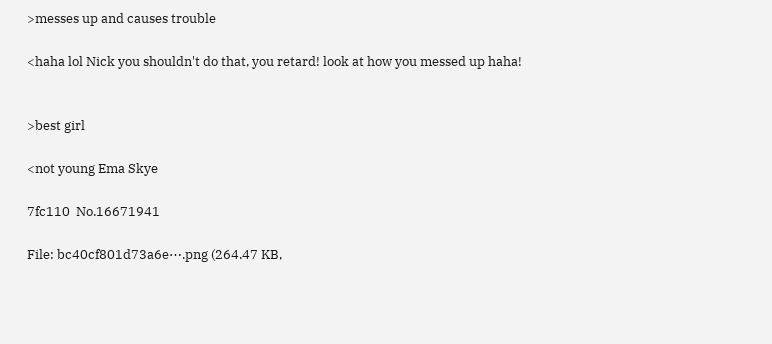>messes up and causes trouble

<haha lol Nick you shouldn't do that, you retard! look at how you messed up haha!


>best girl

<not young Ema Skye

7fc110  No.16671941

File: bc40cf801d73a6e⋯.png (264.47 KB,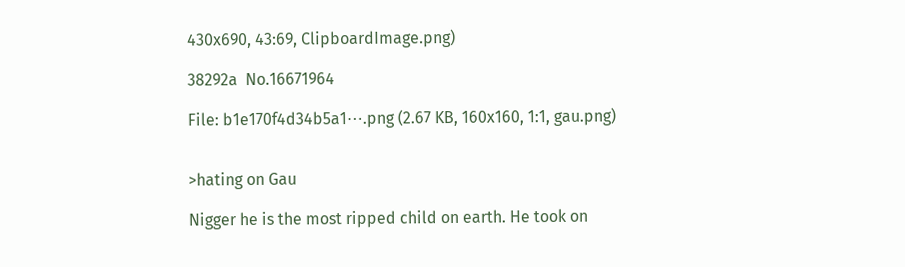430x690, 43:69, ClipboardImage.png)

38292a  No.16671964

File: b1e170f4d34b5a1⋯.png (2.67 KB, 160x160, 1:1, gau.png)


>hating on Gau

Nigger he is the most ripped child on earth. He took on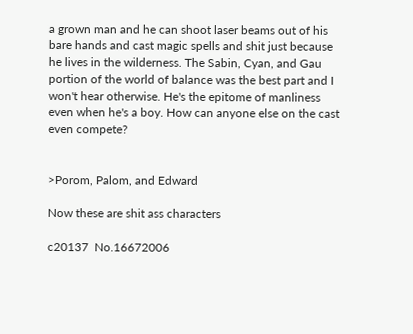a grown man and he can shoot laser beams out of his bare hands and cast magic spells and shit just because he lives in the wilderness. The Sabin, Cyan, and Gau portion of the world of balance was the best part and I won't hear otherwise. He's the epitome of manliness even when he's a boy. How can anyone else on the cast even compete?


>Porom, Palom, and Edward

Now these are shit ass characters

c20137  No.16672006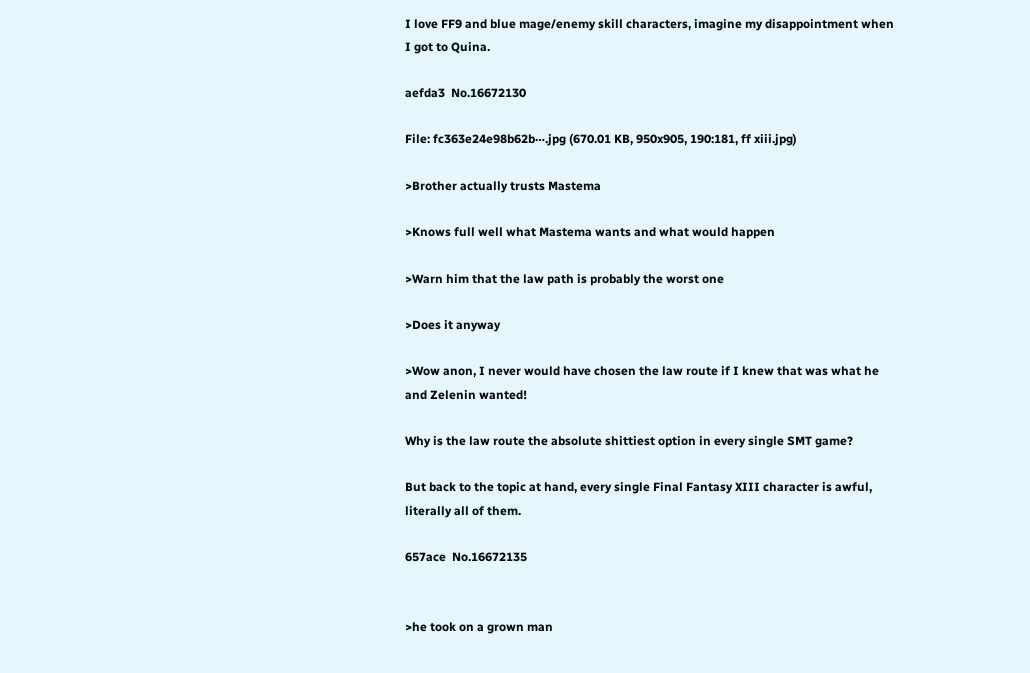I love FF9 and blue mage/enemy skill characters, imagine my disappointment when I got to Quina.

aefda3  No.16672130

File: fc363e24e98b62b⋯.jpg (670.01 KB, 950x905, 190:181, ff xiii.jpg)

>Brother actually trusts Mastema

>Knows full well what Mastema wants and what would happen

>Warn him that the law path is probably the worst one

>Does it anyway

>Wow anon, I never would have chosen the law route if I knew that was what he and Zelenin wanted!

Why is the law route the absolute shittiest option in every single SMT game?

But back to the topic at hand, every single Final Fantasy XIII character is awful, literally all of them.

657ace  No.16672135


>he took on a grown man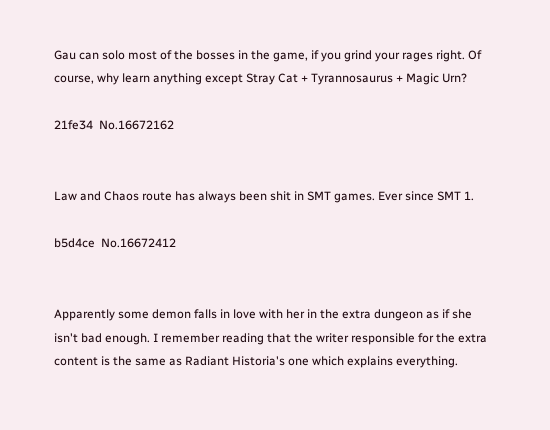Gau can solo most of the bosses in the game, if you grind your rages right. Of course, why learn anything except Stray Cat + Tyrannosaurus + Magic Urn?

21fe34  No.16672162


Law and Chaos route has always been shit in SMT games. Ever since SMT 1.

b5d4ce  No.16672412


Apparently some demon falls in love with her in the extra dungeon as if she isn't bad enough. I remember reading that the writer responsible for the extra content is the same as Radiant Historia's one which explains everything.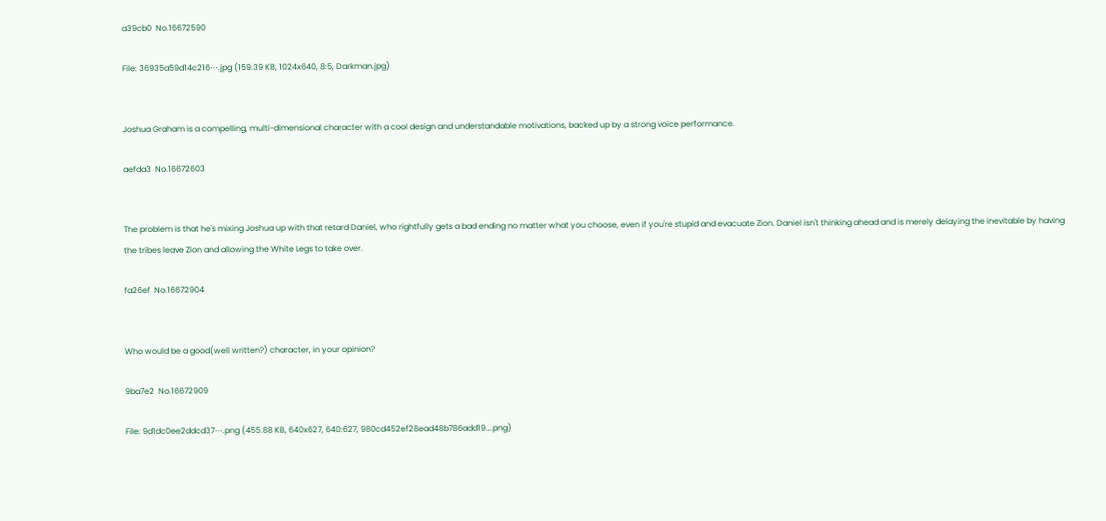a39cb0  No.16672590

File: 36935a59d14c216⋯.jpg (159.39 KB, 1024x640, 8:5, Darkman.jpg)


Joshua Graham is a compelling, multi-dimensional character with a cool design and understandable motivations, backed up by a strong voice performance.

aefda3  No.16672603


The problem is that he's mixing Joshua up with that retard Daniel, who rightfully gets a bad ending no matter what you choose, even if you're stupid and evacuate Zion. Daniel isn't thinking ahead and is merely delaying the inevitable by having the tribes leave Zion and allowing the White Legs to take over.

fa26ef  No.16672904


Who would be a good(well written?) character, in your opinion?

9ba7e2  No.16672909

File: 9d1dc0ee2ddcd37⋯.png (455.88 KB, 640x627, 640:627, 980cd452ef28ead48b786add19….png)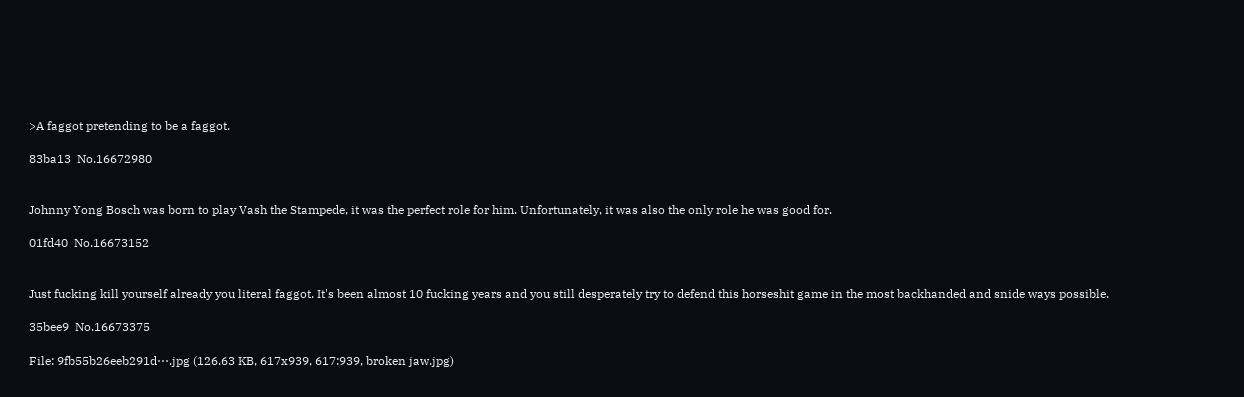>A faggot pretending to be a faggot.

83ba13  No.16672980


Johnny Yong Bosch was born to play Vash the Stampede, it was the perfect role for him. Unfortunately, it was also the only role he was good for.

01fd40  No.16673152


Just fucking kill yourself already you literal faggot. It's been almost 10 fucking years and you still desperately try to defend this horseshit game in the most backhanded and snide ways possible.

35bee9  No.16673375

File: 9fb55b26eeb291d⋯.jpg (126.63 KB, 617x939, 617:939, broken jaw.jpg)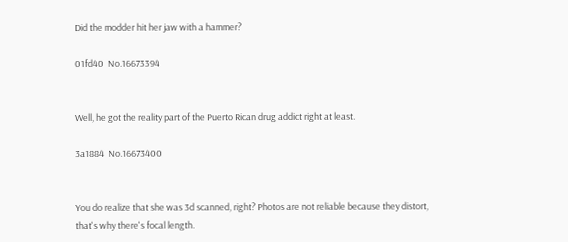Did the modder hit her jaw with a hammer?

01fd40  No.16673394


Well, he got the reality part of the Puerto Rican drug addict right at least.

3a1884  No.16673400


You do realize that she was 3d scanned, right? Photos are not reliable because they distort, that's why there's focal length.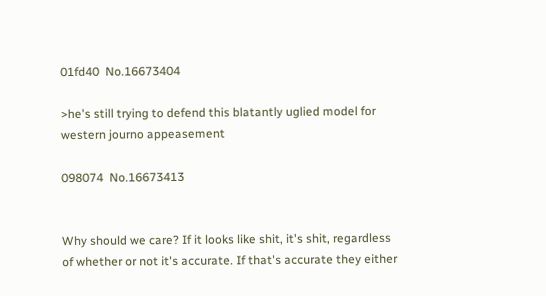01fd40  No.16673404

>he's still trying to defend this blatantly uglied model for western journo appeasement

098074  No.16673413


Why should we care? If it looks like shit, it's shit, regardless of whether or not it's accurate. If that's accurate they either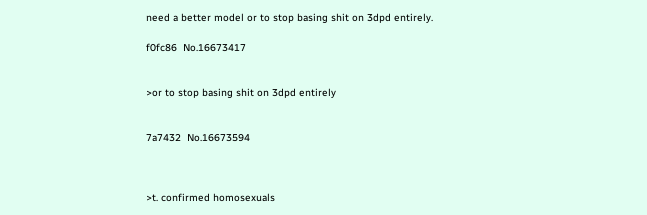need a better model or to stop basing shit on 3dpd entirely.

f0fc86  No.16673417


>or to stop basing shit on 3dpd entirely


7a7432  No.16673594



>t. confirmed homosexuals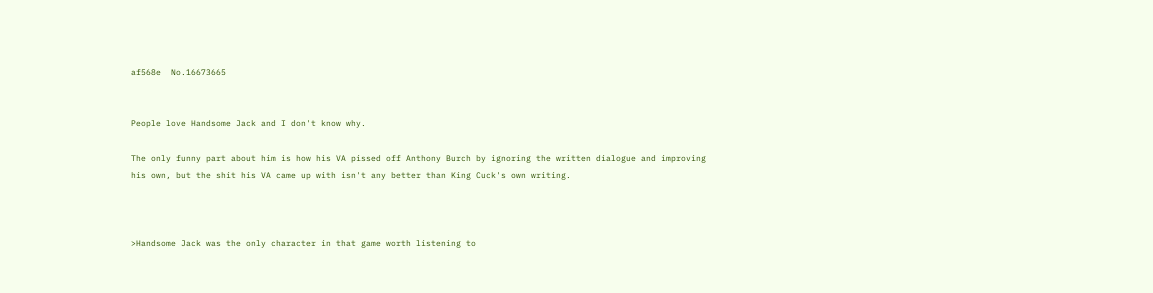af568e  No.16673665


People love Handsome Jack and I don't know why.

The only funny part about him is how his VA pissed off Anthony Burch by ignoring the written dialogue and improving his own, but the shit his VA came up with isn't any better than King Cuck's own writing.



>Handsome Jack was the only character in that game worth listening to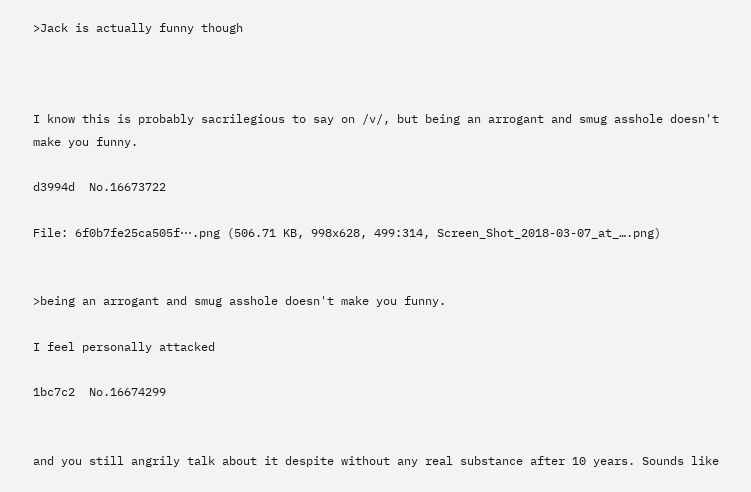>Jack is actually funny though



I know this is probably sacrilegious to say on /v/, but being an arrogant and smug asshole doesn't make you funny.

d3994d  No.16673722

File: 6f0b7fe25ca505f⋯.png (506.71 KB, 998x628, 499:314, Screen_Shot_2018-03-07_at_….png)


>being an arrogant and smug asshole doesn't make you funny.

I feel personally attacked

1bc7c2  No.16674299


and you still angrily talk about it despite without any real substance after 10 years. Sounds like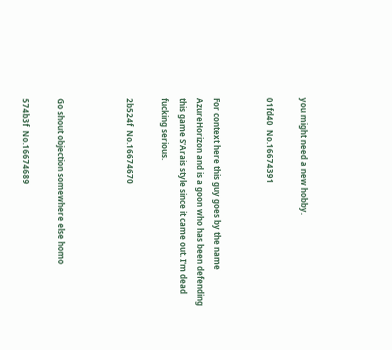you might need a new hobby.

01fd40  No.16674391


For context here this guy goes by the name AzureHorizon and is a goon who has been defending this game S'Arais style since it came out. I'm dead fucking serious.

2b524f  No.16674670



Go shout objection somewhere else homo

574b3f  No.16674689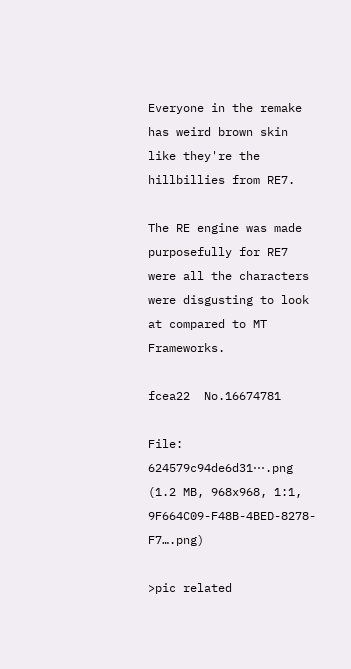Everyone in the remake has weird brown skin like they're the hillbillies from RE7.

The RE engine was made purposefully for RE7 were all the characters were disgusting to look at compared to MT Frameworks.

fcea22  No.16674781

File: 624579c94de6d31⋯.png (1.2 MB, 968x968, 1:1, 9F664C09-F48B-4BED-8278-F7….png)

>pic related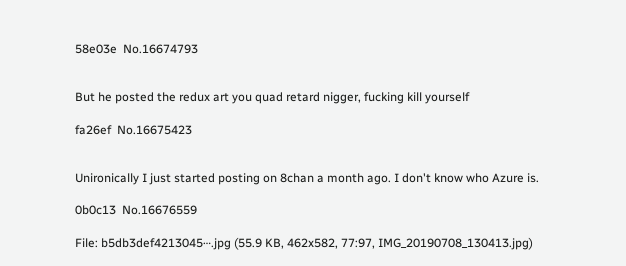58e03e  No.16674793


But he posted the redux art you quad retard nigger, fucking kill yourself

fa26ef  No.16675423


Unironically I just started posting on 8chan a month ago. I don't know who Azure is.

0b0c13  No.16676559

File: b5db3def4213045⋯.jpg (55.9 KB, 462x582, 77:97, IMG_20190708_130413.jpg)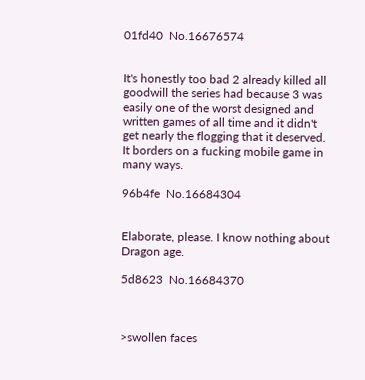01fd40  No.16676574


It's honestly too bad 2 already killed all goodwill the series had because 3 was easily one of the worst designed and written games of all time and it didn't get nearly the flogging that it deserved. It borders on a fucking mobile game in many ways.

96b4fe  No.16684304


Elaborate, please. I know nothing about Dragon age.

5d8623  No.16684370



>swollen faces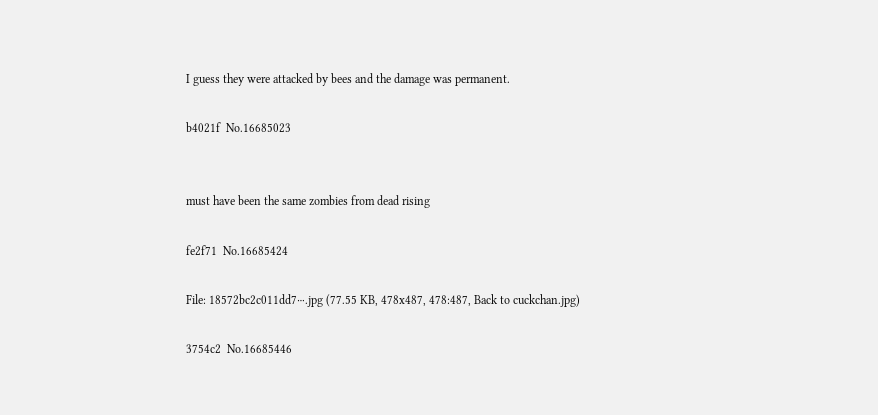I guess they were attacked by bees and the damage was permanent.

b4021f  No.16685023


must have been the same zombies from dead rising

fe2f71  No.16685424

File: 18572bc2c011dd7⋯.jpg (77.55 KB, 478x487, 478:487, Back to cuckchan.jpg)

3754c2  No.16685446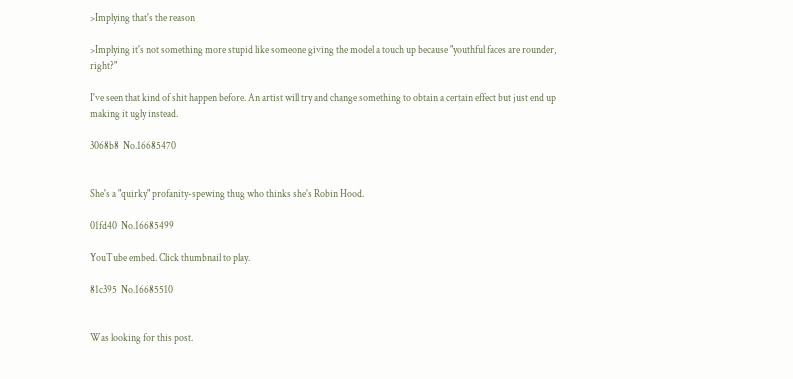>Implying that's the reason

>Implying it's not something more stupid like someone giving the model a touch up because "youthful faces are rounder, right?"

I've seen that kind of shit happen before. An artist will try and change something to obtain a certain effect but just end up making it ugly instead.

3068b8  No.16685470


She's a "quirky" profanity-spewing thug who thinks she's Robin Hood.

01fd40  No.16685499

YouTube embed. Click thumbnail to play.

81c395  No.16685510


Was looking for this post.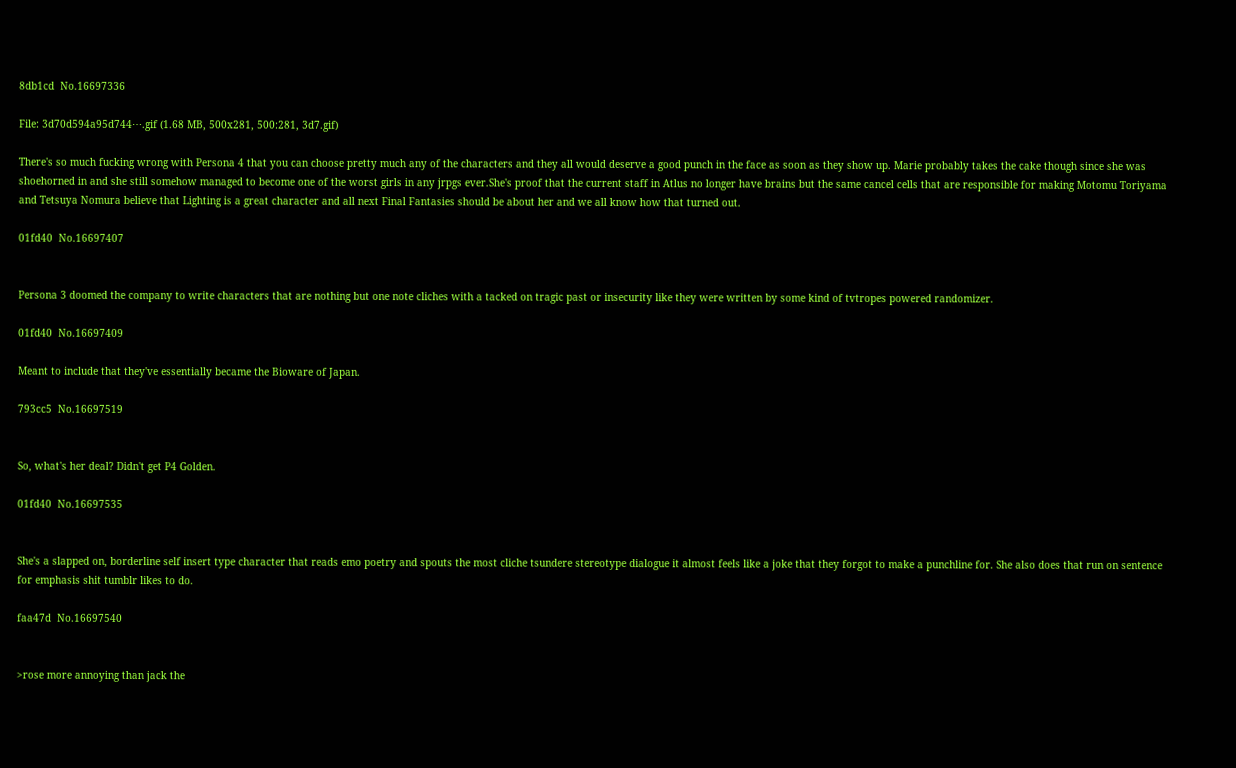8db1cd  No.16697336

File: 3d70d594a95d744⋯.gif (1.68 MB, 500x281, 500:281, 3d7.gif)

There's so much fucking wrong with Persona 4 that you can choose pretty much any of the characters and they all would deserve a good punch in the face as soon as they show up. Marie probably takes the cake though since she was shoehorned in and she still somehow managed to become one of the worst girls in any jrpgs ever.She's proof that the current staff in Atlus no longer have brains but the same cancel cells that are responsible for making Motomu Toriyama and Tetsuya Nomura believe that Lighting is a great character and all next Final Fantasies should be about her and we all know how that turned out.

01fd40  No.16697407


Persona 3 doomed the company to write characters that are nothing but one note cliches with a tacked on tragic past or insecurity like they were written by some kind of tvtropes powered randomizer.

01fd40  No.16697409

Meant to include that they've essentially became the Bioware of Japan.

793cc5  No.16697519


So, what's her deal? Didn't get P4 Golden.

01fd40  No.16697535


She's a slapped on, borderline self insert type character that reads emo poetry and spouts the most cliche tsundere stereotype dialogue it almost feels like a joke that they forgot to make a punchline for. She also does that run on sentence for emphasis shit tumblr likes to do.

faa47d  No.16697540


>rose more annoying than jack the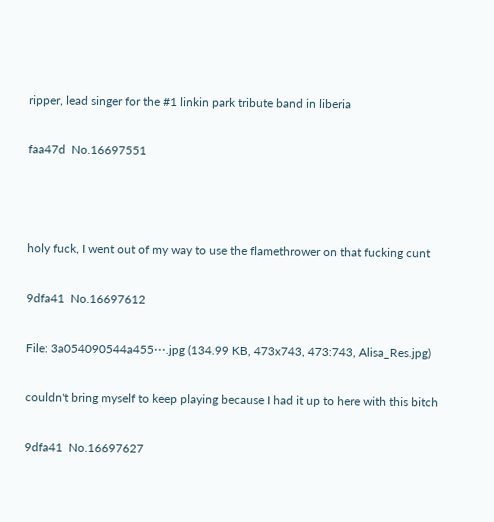ripper, lead singer for the #1 linkin park tribute band in liberia

faa47d  No.16697551



holy fuck, I went out of my way to use the flamethrower on that fucking cunt

9dfa41  No.16697612

File: 3a054090544a455⋯.jpg (134.99 KB, 473x743, 473:743, Alisa_Res.jpg)

couldn't bring myself to keep playing because I had it up to here with this bitch

9dfa41  No.16697627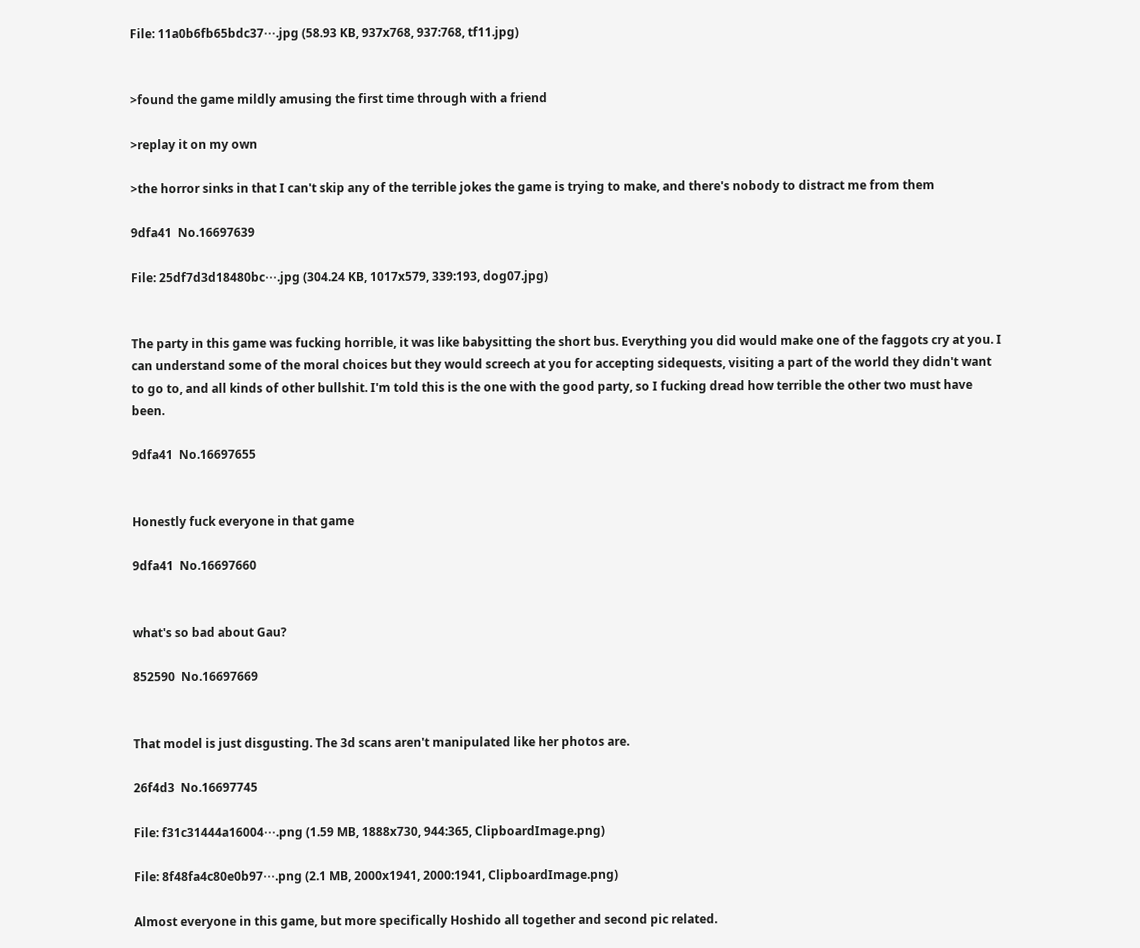File: 11a0b6fb65bdc37⋯.jpg (58.93 KB, 937x768, 937:768, tf11.jpg)


>found the game mildly amusing the first time through with a friend

>replay it on my own

>the horror sinks in that I can't skip any of the terrible jokes the game is trying to make, and there's nobody to distract me from them

9dfa41  No.16697639

File: 25df7d3d18480bc⋯.jpg (304.24 KB, 1017x579, 339:193, dog07.jpg)


The party in this game was fucking horrible, it was like babysitting the short bus. Everything you did would make one of the faggots cry at you. I can understand some of the moral choices but they would screech at you for accepting sidequests, visiting a part of the world they didn't want to go to, and all kinds of other bullshit. I'm told this is the one with the good party, so I fucking dread how terrible the other two must have been.

9dfa41  No.16697655


Honestly fuck everyone in that game

9dfa41  No.16697660


what's so bad about Gau?

852590  No.16697669


That model is just disgusting. The 3d scans aren't manipulated like her photos are.

26f4d3  No.16697745

File: f31c31444a16004⋯.png (1.59 MB, 1888x730, 944:365, ClipboardImage.png)

File: 8f48fa4c80e0b97⋯.png (2.1 MB, 2000x1941, 2000:1941, ClipboardImage.png)

Almost everyone in this game, but more specifically Hoshido all together and second pic related.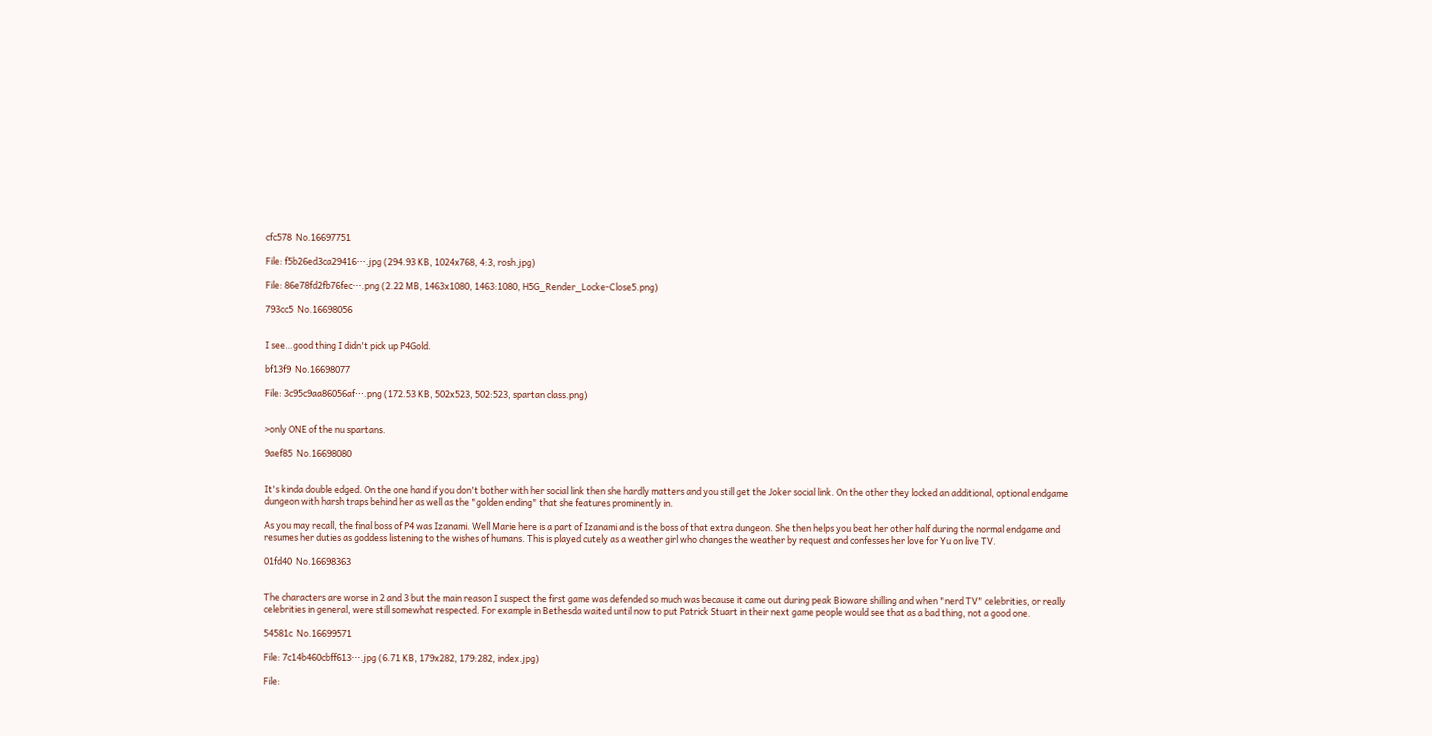cfc578  No.16697751

File: f5b26ed3ca29416⋯.jpg (294.93 KB, 1024x768, 4:3, rosh.jpg)

File: 86e78fd2fb76fec⋯.png (2.22 MB, 1463x1080, 1463:1080, H5G_Render_Locke-Close5.png)

793cc5  No.16698056


I see…good thing I didn't pick up P4Gold.

bf13f9  No.16698077

File: 3c95c9aa86056af⋯.png (172.53 KB, 502x523, 502:523, spartan class.png)


>only ONE of the nu spartans.

9aef85  No.16698080


It's kinda double edged. On the one hand if you don't bother with her social link then she hardly matters and you still get the Joker social link. On the other they locked an additional, optional endgame dungeon with harsh traps behind her as well as the "golden ending" that she features prominently in.

As you may recall, the final boss of P4 was Izanami. Well Marie here is a part of Izanami and is the boss of that extra dungeon. She then helps you beat her other half during the normal endgame and resumes her duties as goddess listening to the wishes of humans. This is played cutely as a weather girl who changes the weather by request and confesses her love for Yu on live TV.

01fd40  No.16698363


The characters are worse in 2 and 3 but the main reason I suspect the first game was defended so much was because it came out during peak Bioware shilling and when "nerd TV" celebrities, or really celebrities in general, were still somewhat respected. For example in Bethesda waited until now to put Patrick Stuart in their next game people would see that as a bad thing, not a good one.

54581c  No.16699571

File: 7c14b460cbff613⋯.jpg (6.71 KB, 179x282, 179:282, index.jpg)

File: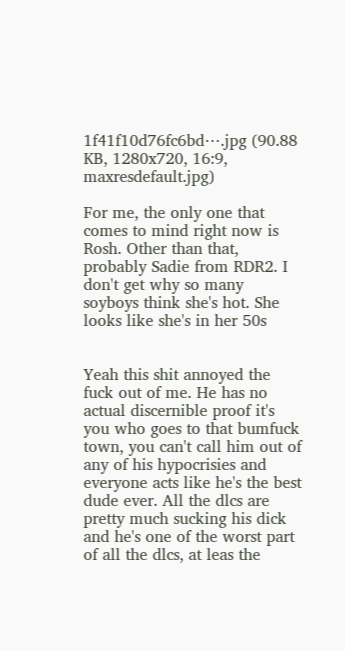1f41f10d76fc6bd⋯.jpg (90.88 KB, 1280x720, 16:9, maxresdefault.jpg)

For me, the only one that comes to mind right now is Rosh. Other than that, probably Sadie from RDR2. I don't get why so many soyboys think she's hot. She looks like she's in her 50s


Yeah this shit annoyed the fuck out of me. He has no actual discernible proof it's you who goes to that bumfuck town, you can't call him out of any of his hypocrisies and everyone acts like he's the best dude ever. All the dlcs are pretty much sucking his dick and he's one of the worst part of all the dlcs, at leas the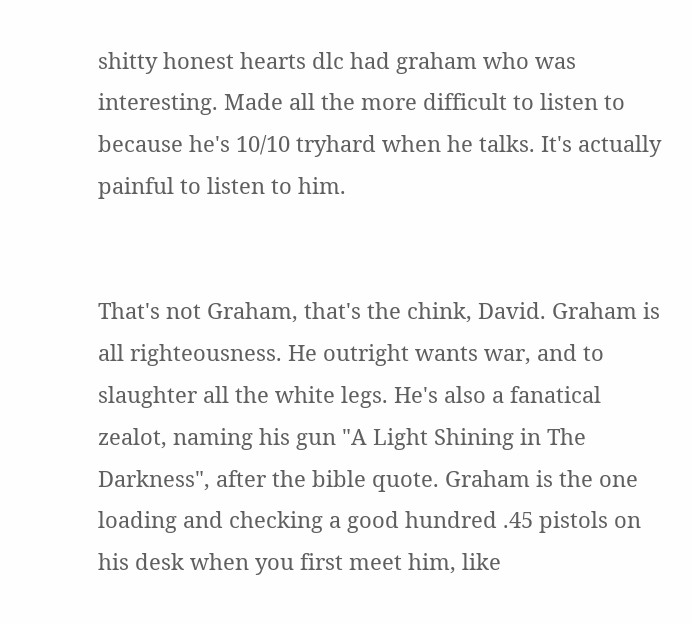shitty honest hearts dlc had graham who was interesting. Made all the more difficult to listen to because he's 10/10 tryhard when he talks. It's actually painful to listen to him.


That's not Graham, that's the chink, David. Graham is all righteousness. He outright wants war, and to slaughter all the white legs. He's also a fanatical zealot, naming his gun "A Light Shining in The Darkness", after the bible quote. Graham is the one loading and checking a good hundred .45 pistols on his desk when you first meet him, like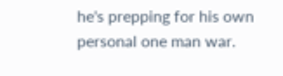he's prepping for his own personal one man war.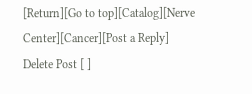[Return][Go to top][Catalog][Nerve Center][Cancer][Post a Reply]
Delete Post [ ]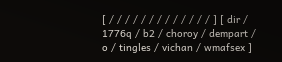[ / / / / / / / / / / / / / ] [ dir / 1776q / b2 / choroy / dempart / o / tingles / vichan / wmafsex ]